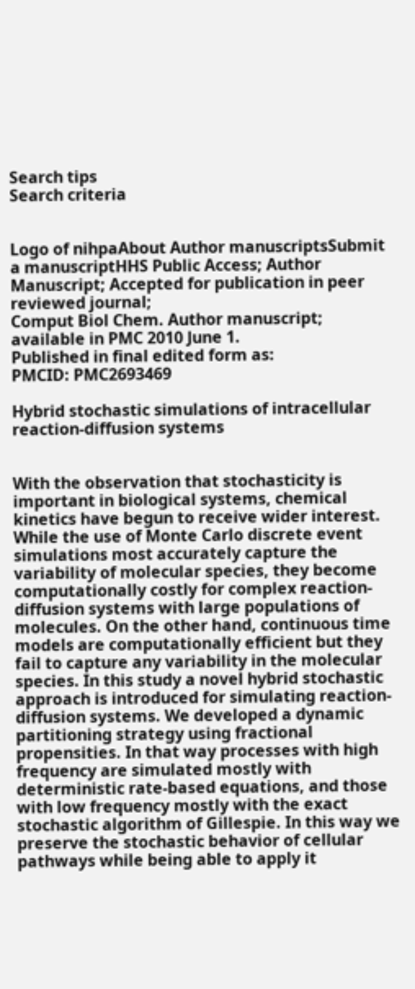Search tips
Search criteria


Logo of nihpaAbout Author manuscriptsSubmit a manuscriptHHS Public Access; Author Manuscript; Accepted for publication in peer reviewed journal;
Comput Biol Chem. Author manuscript; available in PMC 2010 June 1.
Published in final edited form as:
PMCID: PMC2693469

Hybrid stochastic simulations of intracellular reaction-diffusion systems


With the observation that stochasticity is important in biological systems, chemical kinetics have begun to receive wider interest. While the use of Monte Carlo discrete event simulations most accurately capture the variability of molecular species, they become computationally costly for complex reaction-diffusion systems with large populations of molecules. On the other hand, continuous time models are computationally efficient but they fail to capture any variability in the molecular species. In this study a novel hybrid stochastic approach is introduced for simulating reaction-diffusion systems. We developed a dynamic partitioning strategy using fractional propensities. In that way processes with high frequency are simulated mostly with deterministic rate-based equations, and those with low frequency mostly with the exact stochastic algorithm of Gillespie. In this way we preserve the stochastic behavior of cellular pathways while being able to apply it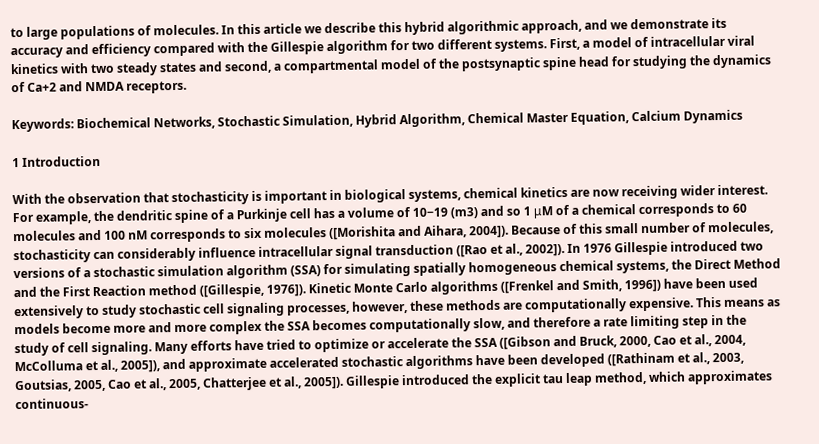to large populations of molecules. In this article we describe this hybrid algorithmic approach, and we demonstrate its accuracy and efficiency compared with the Gillespie algorithm for two different systems. First, a model of intracellular viral kinetics with two steady states and second, a compartmental model of the postsynaptic spine head for studying the dynamics of Ca+2 and NMDA receptors.

Keywords: Biochemical Networks, Stochastic Simulation, Hybrid Algorithm, Chemical Master Equation, Calcium Dynamics

1 Introduction

With the observation that stochasticity is important in biological systems, chemical kinetics are now receiving wider interest. For example, the dendritic spine of a Purkinje cell has a volume of 10−19 (m3) and so 1 μM of a chemical corresponds to 60 molecules and 100 nM corresponds to six molecules ([Morishita and Aihara, 2004]). Because of this small number of molecules, stochasticity can considerably influence intracellular signal transduction ([Rao et al., 2002]). In 1976 Gillespie introduced two versions of a stochastic simulation algorithm (SSA) for simulating spatially homogeneous chemical systems, the Direct Method and the First Reaction method ([Gillespie, 1976]). Kinetic Monte Carlo algorithms ([Frenkel and Smith, 1996]) have been used extensively to study stochastic cell signaling processes, however, these methods are computationally expensive. This means as models become more and more complex the SSA becomes computationally slow, and therefore a rate limiting step in the study of cell signaling. Many efforts have tried to optimize or accelerate the SSA ([Gibson and Bruck, 2000, Cao et al., 2004, McColluma et al., 2005]), and approximate accelerated stochastic algorithms have been developed ([Rathinam et al., 2003, Goutsias, 2005, Cao et al., 2005, Chatterjee et al., 2005]). Gillespie introduced the explicit tau leap method, which approximates continuous-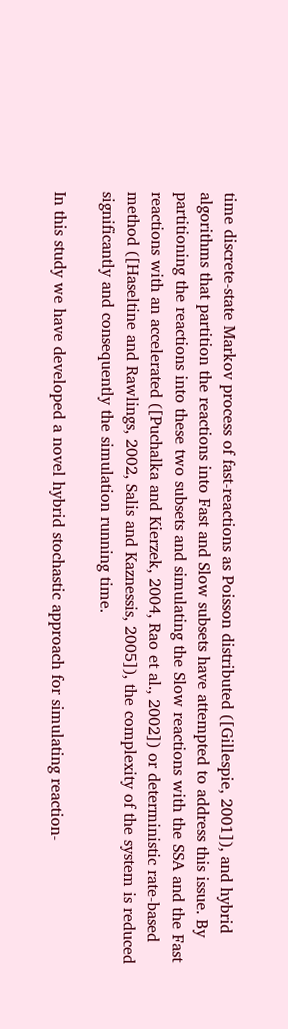time discrete-state Markov process of fast-reactions as Poisson distributed ([Gillespie, 2001]), and hybrid algorithms that partition the reactions into Fast and Slow subsets have attempted to address this issue. By partitioning the reactions into these two subsets and simulating the Slow reactions with the SSA and the Fast reactions with an accelerated ([Puchalka and Kierzek, 2004, Rao et al., 2002]) or deterministic rate-based method ([Haseltine and Rawlings, 2002, Salis and Kaznessis, 2005]), the complexity of the system is reduced significantly and consequently the simulation running time.

In this study we have developed a novel hybrid stochastic approach for simulating reaction-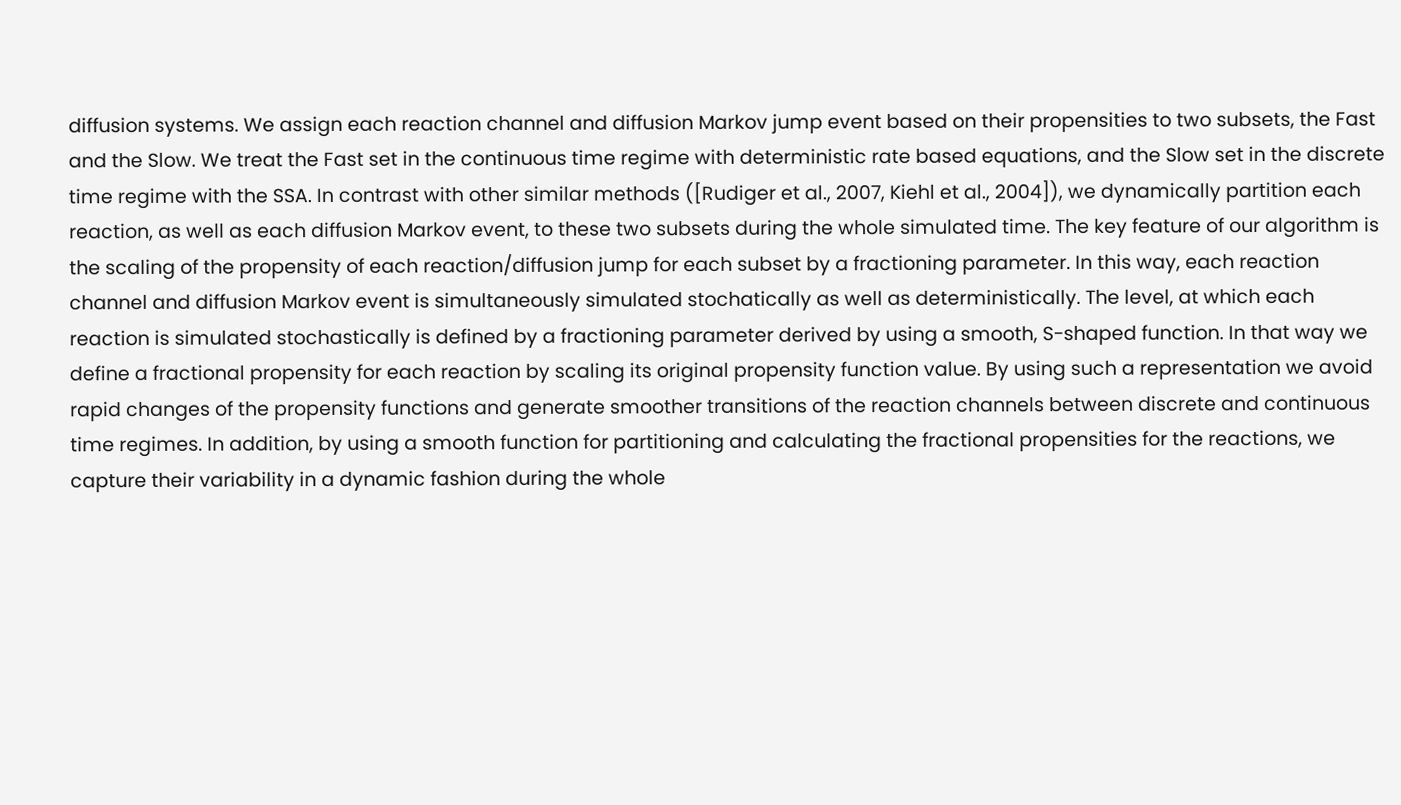diffusion systems. We assign each reaction channel and diffusion Markov jump event based on their propensities to two subsets, the Fast and the Slow. We treat the Fast set in the continuous time regime with deterministic rate based equations, and the Slow set in the discrete time regime with the SSA. In contrast with other similar methods ([Rudiger et al., 2007, Kiehl et al., 2004]), we dynamically partition each reaction, as well as each diffusion Markov event, to these two subsets during the whole simulated time. The key feature of our algorithm is the scaling of the propensity of each reaction/diffusion jump for each subset by a fractioning parameter. In this way, each reaction channel and diffusion Markov event is simultaneously simulated stochatically as well as deterministically. The level, at which each reaction is simulated stochastically is defined by a fractioning parameter derived by using a smooth, S-shaped function. In that way we define a fractional propensity for each reaction by scaling its original propensity function value. By using such a representation we avoid rapid changes of the propensity functions and generate smoother transitions of the reaction channels between discrete and continuous time regimes. In addition, by using a smooth function for partitioning and calculating the fractional propensities for the reactions, we capture their variability in a dynamic fashion during the whole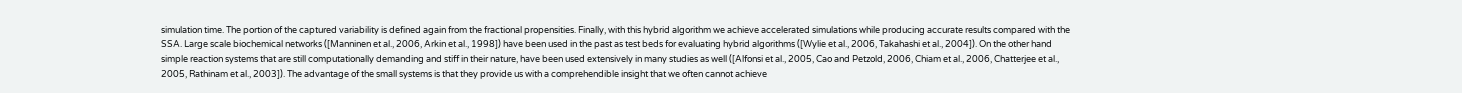simulation time. The portion of the captured variability is defined again from the fractional propensities. Finally, with this hybrid algorithm we achieve accelerated simulations while producing accurate results compared with the SSA. Large scale biochemical networks ([Manninen et al., 2006, Arkin et al., 1998]) have been used in the past as test beds for evaluating hybrid algorithms ([Wylie et al., 2006, Takahashi et al., 2004]). On the other hand simple reaction systems that are still computationally demanding and stiff in their nature, have been used extensively in many studies as well ([Alfonsi et al., 2005, Cao and Petzold, 2006, Chiam et al., 2006, Chatterjee et al., 2005, Rathinam et al., 2003]). The advantage of the small systems is that they provide us with a comprehendible insight that we often cannot achieve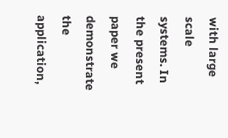with large scale systems. In the present paper we demonstrate the application,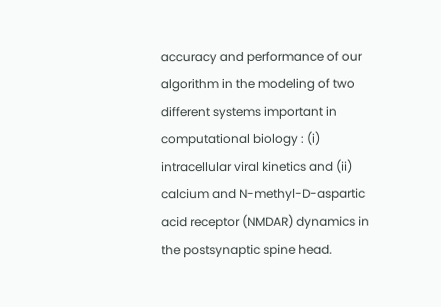accuracy and performance of our algorithm in the modeling of two different systems important in computational biology : (i) intracellular viral kinetics and (ii) calcium and N-methyl-D-aspartic acid receptor (NMDAR) dynamics in the postsynaptic spine head.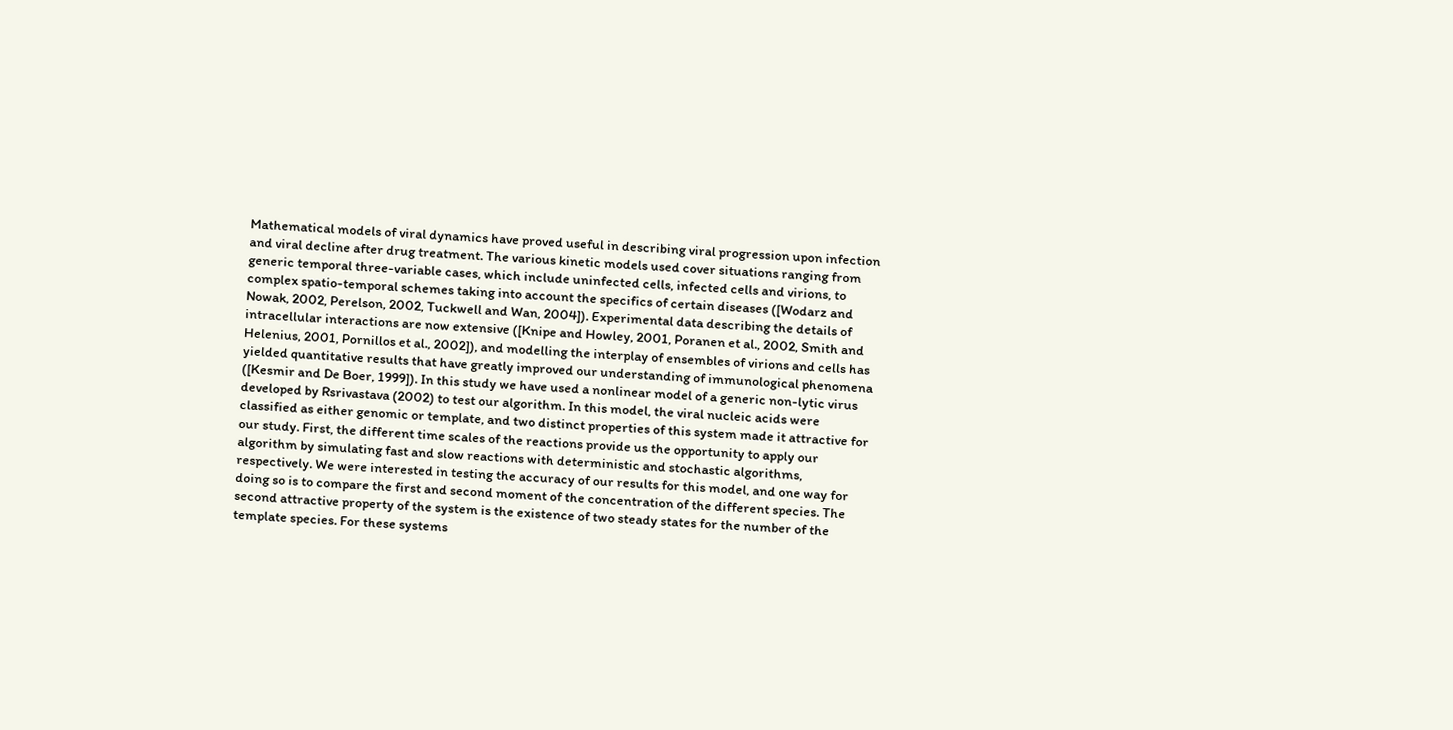Mathematical models of viral dynamics have proved useful in describing viral progression upon infection and viral decline after drug treatment. The various kinetic models used cover situations ranging from generic temporal three-variable cases, which include uninfected cells, infected cells and virions, to complex spatio-temporal schemes taking into account the specifics of certain diseases ([Wodarz and Nowak, 2002, Perelson, 2002, Tuckwell and Wan, 2004]). Experimental data describing the details of intracellular interactions are now extensive ([Knipe and Howley, 2001, Poranen et al., 2002, Smith and Helenius, 2001, Pornillos et al., 2002]), and modelling the interplay of ensembles of virions and cells has yielded quantitative results that have greatly improved our understanding of immunological phenomena ([Kesmir and De Boer, 1999]). In this study we have used a nonlinear model of a generic non-lytic virus developed by Rsrivastava (2002) to test our algorithm. In this model, the viral nucleic acids were classified as either genomic or template, and two distinct properties of this system made it attractive for our study. First, the different time scales of the reactions provide us the opportunity to apply our algorithm by simulating fast and slow reactions with deterministic and stochastic algorithms, respectively. We were interested in testing the accuracy of our results for this model, and one way for doing so is to compare the first and second moment of the concentration of the different species. The second attractive property of the system is the existence of two steady states for the number of the template species. For these systems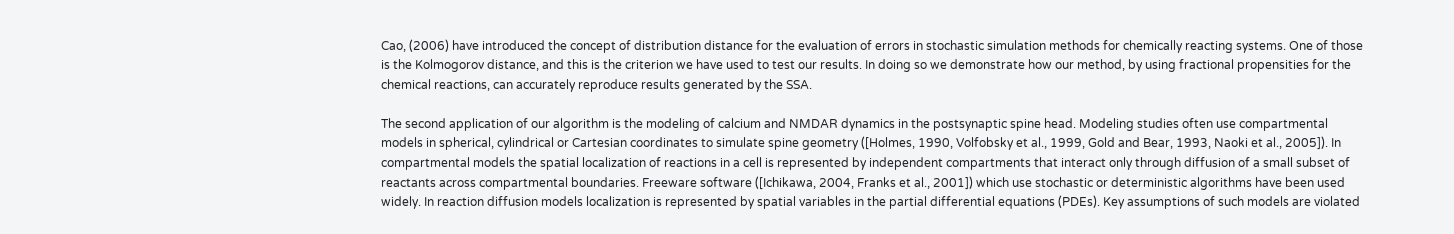Cao, (2006) have introduced the concept of distribution distance for the evaluation of errors in stochastic simulation methods for chemically reacting systems. One of those is the Kolmogorov distance, and this is the criterion we have used to test our results. In doing so we demonstrate how our method, by using fractional propensities for the chemical reactions, can accurately reproduce results generated by the SSA.

The second application of our algorithm is the modeling of calcium and NMDAR dynamics in the postsynaptic spine head. Modeling studies often use compartmental models in spherical, cylindrical or Cartesian coordinates to simulate spine geometry ([Holmes, 1990, Volfobsky et al., 1999, Gold and Bear, 1993, Naoki et al., 2005]). In compartmental models the spatial localization of reactions in a cell is represented by independent compartments that interact only through diffusion of a small subset of reactants across compartmental boundaries. Freeware software ([Ichikawa, 2004, Franks et al., 2001]) which use stochastic or deterministic algorithms have been used widely. In reaction diffusion models localization is represented by spatial variables in the partial differential equations (PDEs). Key assumptions of such models are violated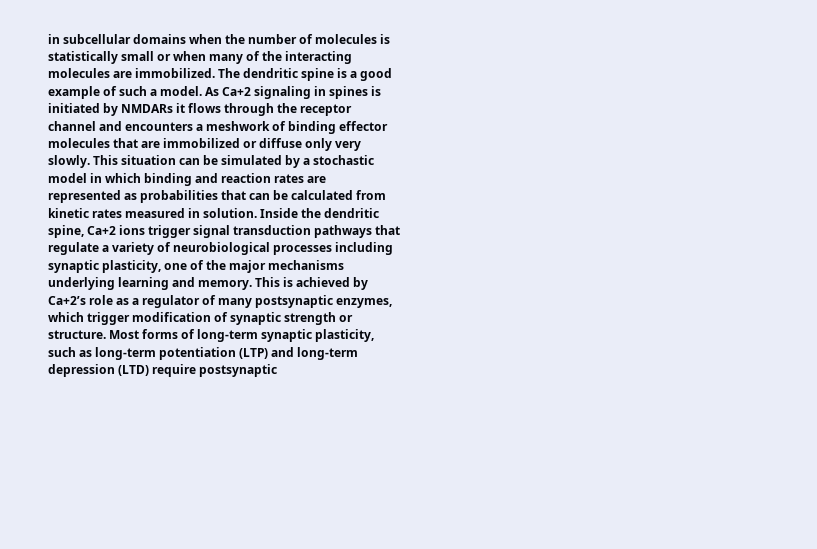in subcellular domains when the number of molecules is statistically small or when many of the interacting molecules are immobilized. The dendritic spine is a good example of such a model. As Ca+2 signaling in spines is initiated by NMDARs it flows through the receptor channel and encounters a meshwork of binding effector molecules that are immobilized or diffuse only very slowly. This situation can be simulated by a stochastic model in which binding and reaction rates are represented as probabilities that can be calculated from kinetic rates measured in solution. Inside the dendritic spine, Ca+2 ions trigger signal transduction pathways that regulate a variety of neurobiological processes including synaptic plasticity, one of the major mechanisms underlying learning and memory. This is achieved by Ca+2’s role as a regulator of many postsynaptic enzymes, which trigger modification of synaptic strength or structure. Most forms of long-term synaptic plasticity, such as long-term potentiation (LTP) and long-term depression (LTD) require postsynaptic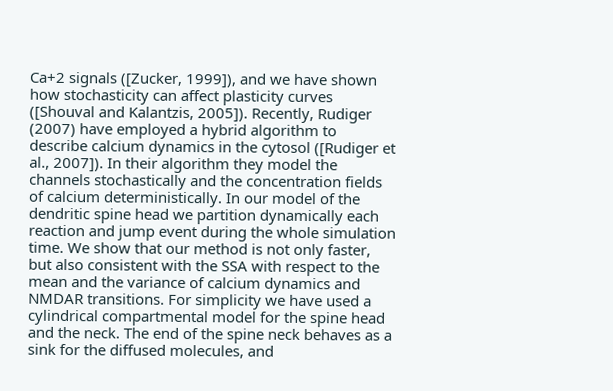Ca+2 signals ([Zucker, 1999]), and we have shown how stochasticity can affect plasticity curves ([Shouval and Kalantzis, 2005]). Recently, Rudiger (2007) have employed a hybrid algorithm to describe calcium dynamics in the cytosol ([Rudiger et al., 2007]). In their algorithm they model the channels stochastically and the concentration fields of calcium deterministically. In our model of the dendritic spine head we partition dynamically each reaction and jump event during the whole simulation time. We show that our method is not only faster, but also consistent with the SSA with respect to the mean and the variance of calcium dynamics and NMDAR transitions. For simplicity we have used a cylindrical compartmental model for the spine head and the neck. The end of the spine neck behaves as a sink for the diffused molecules, and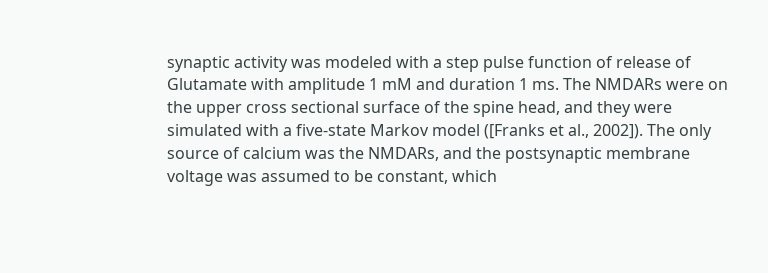synaptic activity was modeled with a step pulse function of release of Glutamate with amplitude 1 mM and duration 1 ms. The NMDARs were on the upper cross sectional surface of the spine head, and they were simulated with a five-state Markov model ([Franks et al., 2002]). The only source of calcium was the NMDARs, and the postsynaptic membrane voltage was assumed to be constant, which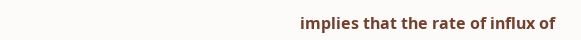implies that the rate of influx of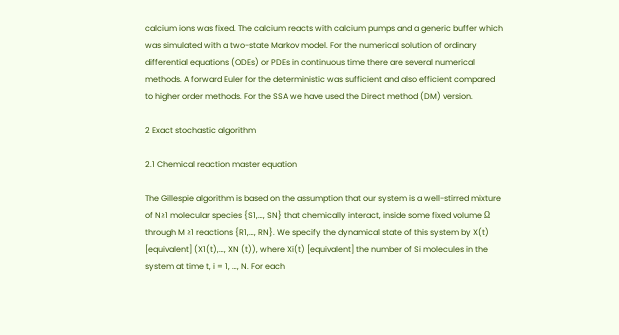calcium ions was fixed. The calcium reacts with calcium pumps and a generic buffer which was simulated with a two-state Markov model. For the numerical solution of ordinary differential equations (ODEs) or PDEs in continuous time there are several numerical methods. A forward Euler for the deterministic was sufficient and also efficient compared to higher order methods. For the SSA we have used the Direct method (DM) version.

2 Exact stochastic algorithm

2.1 Chemical reaction master equation

The Gillespie algorithm is based on the assumption that our system is a well-stirred mixture of N≥1 molecular species {S1,…, SN} that chemically interact, inside some fixed volume Ω through M ≥1 reactions {R1,…, RN}. We specify the dynamical state of this system by X(t) [equivalent] (X1(t),…, XN (t)), where Xi(t) [equivalent] the number of Si molecules in the system at time t, i = 1, …, N. For each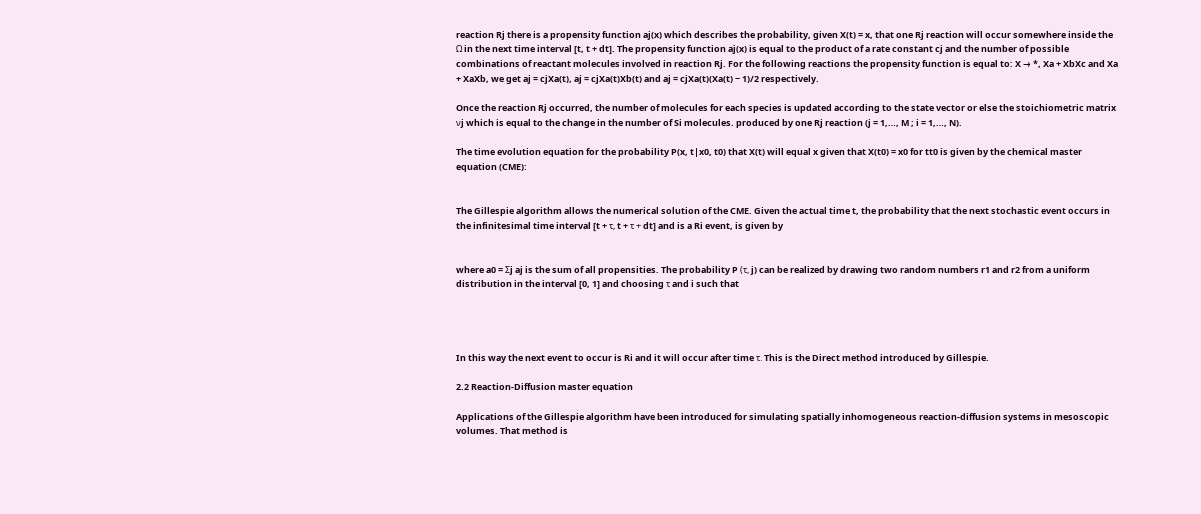reaction Rj there is a propensity function aj(x) which describes the probability, given X(t) = x, that one Rj reaction will occur somewhere inside the Ω in the next time interval [t, t + dt]. The propensity function aj(x) is equal to the product of a rate constant cj and the number of possible combinations of reactant molecules involved in reaction Rj. For the following reactions the propensity function is equal to: X → *, Xa + XbXc and Xa + XaXb, we get aj = cjXa(t), aj = cjXa(t)Xb(t) and aj = cjXa(t)(Xa(t) − 1)/2 respectively.

Once the reaction Rj occurred, the number of molecules for each species is updated according to the state vector or else the stoichiometric matrix νj which is equal to the change in the number of Si molecules. produced by one Rj reaction (j = 1,…, M ; i = 1,…, N).

The time evolution equation for the probability P(x, t|x0, t0) that X(t) will equal x given that X(t0) = x0 for tt0 is given by the chemical master equation (CME):


The Gillespie algorithm allows the numerical solution of the CME. Given the actual time t, the probability that the next stochastic event occurs in the infinitesimal time interval [t + τ, t + τ + dt] and is a Ri event, is given by


where a0 = Σj aj is the sum of all propensities. The probability P (τ, j) can be realized by drawing two random numbers r1 and r2 from a uniform distribution in the interval [0, 1] and choosing τ and i such that




In this way the next event to occur is Ri and it will occur after time τ. This is the Direct method introduced by Gillespie.

2.2 Reaction-Diffusion master equation

Applications of the Gillespie algorithm have been introduced for simulating spatially inhomogeneous reaction-diffusion systems in mesoscopic volumes. That method is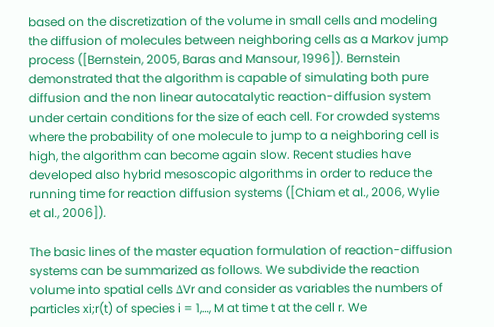based on the discretization of the volume in small cells and modeling the diffusion of molecules between neighboring cells as a Markov jump process ([Bernstein, 2005, Baras and Mansour, 1996]). Bernstein demonstrated that the algorithm is capable of simulating both pure diffusion and the non linear autocatalytic reaction-diffusion system under certain conditions for the size of each cell. For crowded systems where the probability of one molecule to jump to a neighboring cell is high, the algorithm can become again slow. Recent studies have developed also hybrid mesoscopic algorithms in order to reduce the running time for reaction diffusion systems ([Chiam et al., 2006, Wylie et al., 2006]).

The basic lines of the master equation formulation of reaction-diffusion systems can be summarized as follows. We subdivide the reaction volume into spatial cells ΔVr and consider as variables the numbers of particles xi;r(t) of species i = 1,…, M at time t at the cell r. We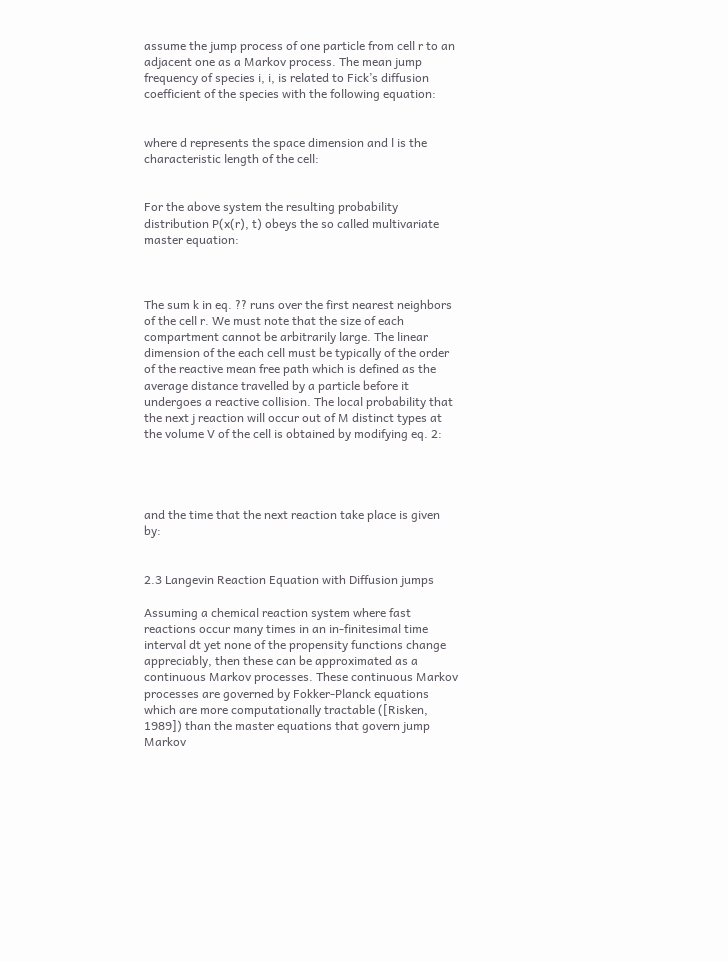assume the jump process of one particle from cell r to an adjacent one as a Markov process. The mean jump frequency of species i, i, is related to Fick’s diffusion coefficient of the species with the following equation:


where d represents the space dimension and l is the characteristic length of the cell:


For the above system the resulting probability distribution P(x(r), t) obeys the so called multivariate master equation:



The sum k in eq. ?? runs over the first nearest neighbors of the cell r. We must note that the size of each compartment cannot be arbitrarily large. The linear dimension of the each cell must be typically of the order of the reactive mean free path which is defined as the average distance travelled by a particle before it undergoes a reactive collision. The local probability that the next j reaction will occur out of M distinct types at the volume V of the cell is obtained by modifying eq. 2:




and the time that the next reaction take place is given by:


2.3 Langevin Reaction Equation with Diffusion jumps

Assuming a chemical reaction system where fast reactions occur many times in an in-finitesimal time interval dt yet none of the propensity functions change appreciably, then these can be approximated as a continuous Markov processes. These continuous Markov processes are governed by Fokker-Planck equations which are more computationally tractable ([Risken, 1989]) than the master equations that govern jump Markov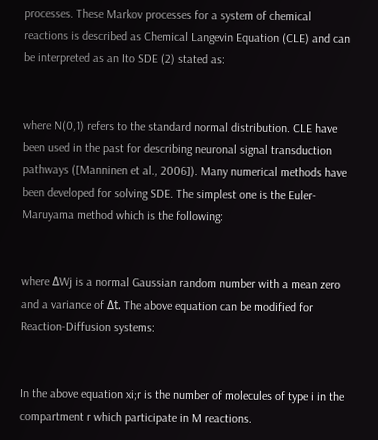processes. These Markov processes for a system of chemical reactions is described as Chemical Langevin Equation (CLE) and can be interpreted as an Ito SDE (2) stated as:


where N(0,1) refers to the standard normal distribution. CLE have been used in the past for describing neuronal signal transduction pathways ([Manninen et al., 2006]). Many numerical methods have been developed for solving SDE. The simplest one is the Euler-Maruyama method which is the following:


where ΔWj is a normal Gaussian random number with a mean zero and a variance of Δt. The above equation can be modified for Reaction-Diffusion systems:


In the above equation xi;r is the number of molecules of type i in the compartment r which participate in M reactions.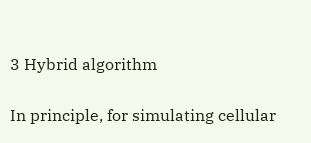3 Hybrid algorithm

In principle, for simulating cellular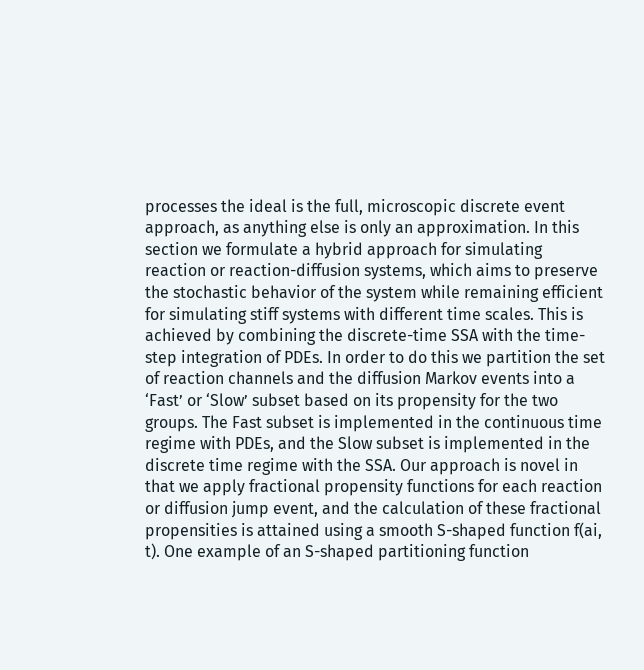processes the ideal is the full, microscopic discrete event approach, as anything else is only an approximation. In this section we formulate a hybrid approach for simulating reaction or reaction-diffusion systems, which aims to preserve the stochastic behavior of the system while remaining efficient for simulating stiff systems with different time scales. This is achieved by combining the discrete-time SSA with the time-step integration of PDEs. In order to do this we partition the set of reaction channels and the diffusion Markov events into a ‘Fast’ or ‘Slow’ subset based on its propensity for the two groups. The Fast subset is implemented in the continuous time regime with PDEs, and the Slow subset is implemented in the discrete time regime with the SSA. Our approach is novel in that we apply fractional propensity functions for each reaction or diffusion jump event, and the calculation of these fractional propensities is attained using a smooth S-shaped function f(ai, t). One example of an S-shaped partitioning function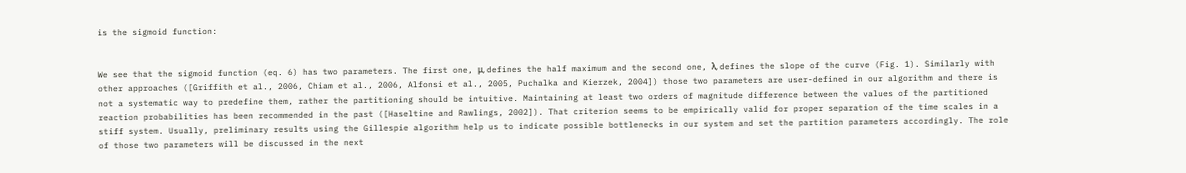is the sigmoid function:


We see that the sigmoid function (eq. 6) has two parameters. The first one, μ, defines the half maximum and the second one, λ, defines the slope of the curve (Fig. 1). Similarly with other approaches ([Griffith et al., 2006, Chiam et al., 2006, Alfonsi et al., 2005, Puchalka and Kierzek, 2004]) those two parameters are user-defined in our algorithm and there is not a systematic way to predefine them, rather the partitioning should be intuitive. Maintaining at least two orders of magnitude difference between the values of the partitioned reaction probabilities has been recommended in the past ([Haseltine and Rawlings, 2002]). That criterion seems to be empirically valid for proper separation of the time scales in a stiff system. Usually, preliminary results using the Gillespie algorithm help us to indicate possible bottlenecks in our system and set the partition parameters accordingly. The role of those two parameters will be discussed in the next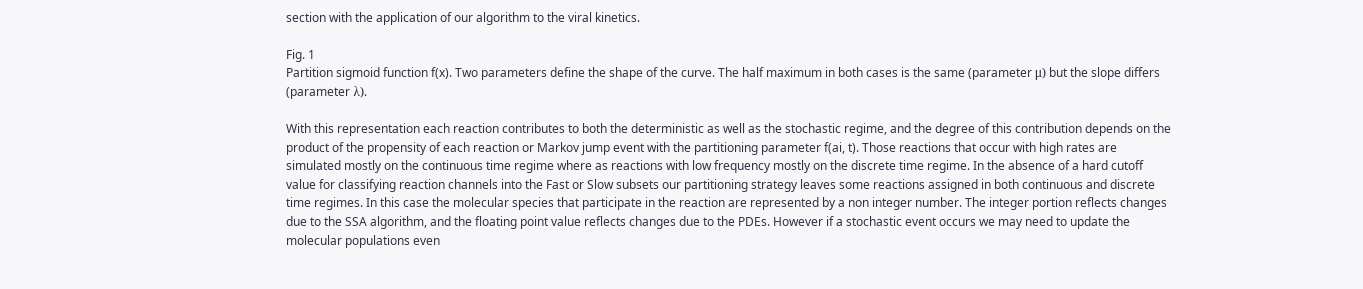section with the application of our algorithm to the viral kinetics.

Fig. 1
Partition sigmoid function f(x). Two parameters define the shape of the curve. The half maximum in both cases is the same (parameter μ) but the slope differs (parameter λ).

With this representation each reaction contributes to both the deterministic as well as the stochastic regime, and the degree of this contribution depends on the product of the propensity of each reaction or Markov jump event with the partitioning parameter f(ai, t). Those reactions that occur with high rates are simulated mostly on the continuous time regime where as reactions with low frequency mostly on the discrete time regime. In the absence of a hard cutoff value for classifying reaction channels into the Fast or Slow subsets our partitioning strategy leaves some reactions assigned in both continuous and discrete time regimes. In this case the molecular species that participate in the reaction are represented by a non integer number. The integer portion reflects changes due to the SSA algorithm, and the floating point value reflects changes due to the PDEs. However if a stochastic event occurs we may need to update the molecular populations even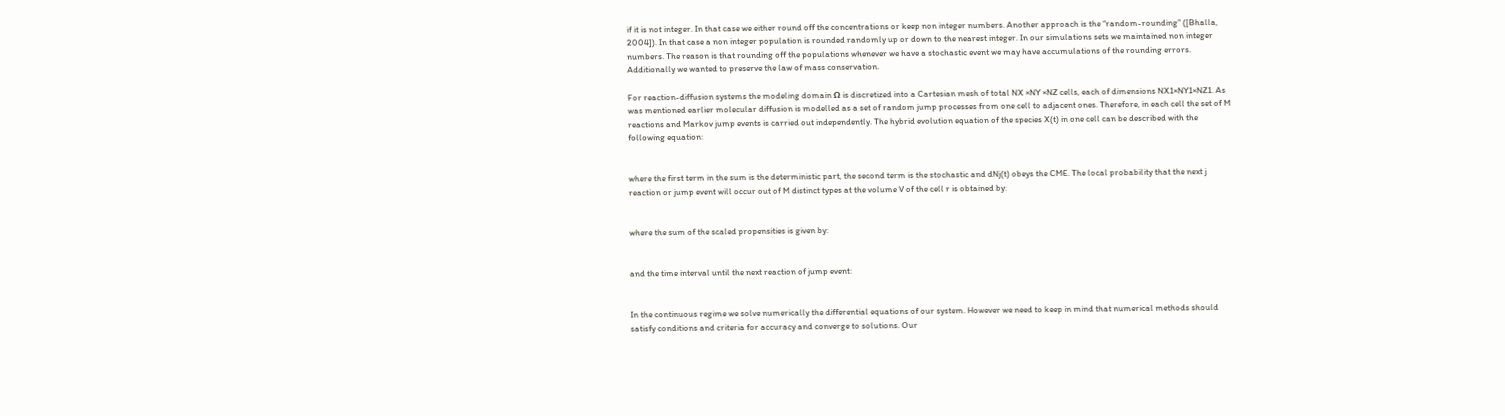if it is not integer. In that case we either round off the concentrations or keep non integer numbers. Another approach is the “random-rounding” ([Bhalla, 2004]). In that case a non integer population is rounded randomly up or down to the nearest integer. In our simulations sets we maintained non integer numbers. The reason is that rounding off the populations whenever we have a stochastic event we may have accumulations of the rounding errors. Additionally we wanted to preserve the law of mass conservation.

For reaction-diffusion systems the modeling domain Ω is discretized into a Cartesian mesh of total NX ×NY ×NZ cells, each of dimensions NX1×NY1×NZ1. As was mentioned earlier molecular diffusion is modelled as a set of random jump processes from one cell to adjacent ones. Therefore, in each cell the set of M reactions and Markov jump events is carried out independently. The hybrid evolution equation of the species X(t) in one cell can be described with the following equation:


where the first term in the sum is the deterministic part, the second term is the stochastic and dNj(t) obeys the CME. The local probability that the next j reaction or jump event will occur out of M distinct types at the volume V of the cell r is obtained by:


where the sum of the scaled propensities is given by:


and the time interval until the next reaction of jump event:


In the continuous regime we solve numerically the differential equations of our system. However we need to keep in mind that numerical methods should satisfy conditions and criteria for accuracy and converge to solutions. Our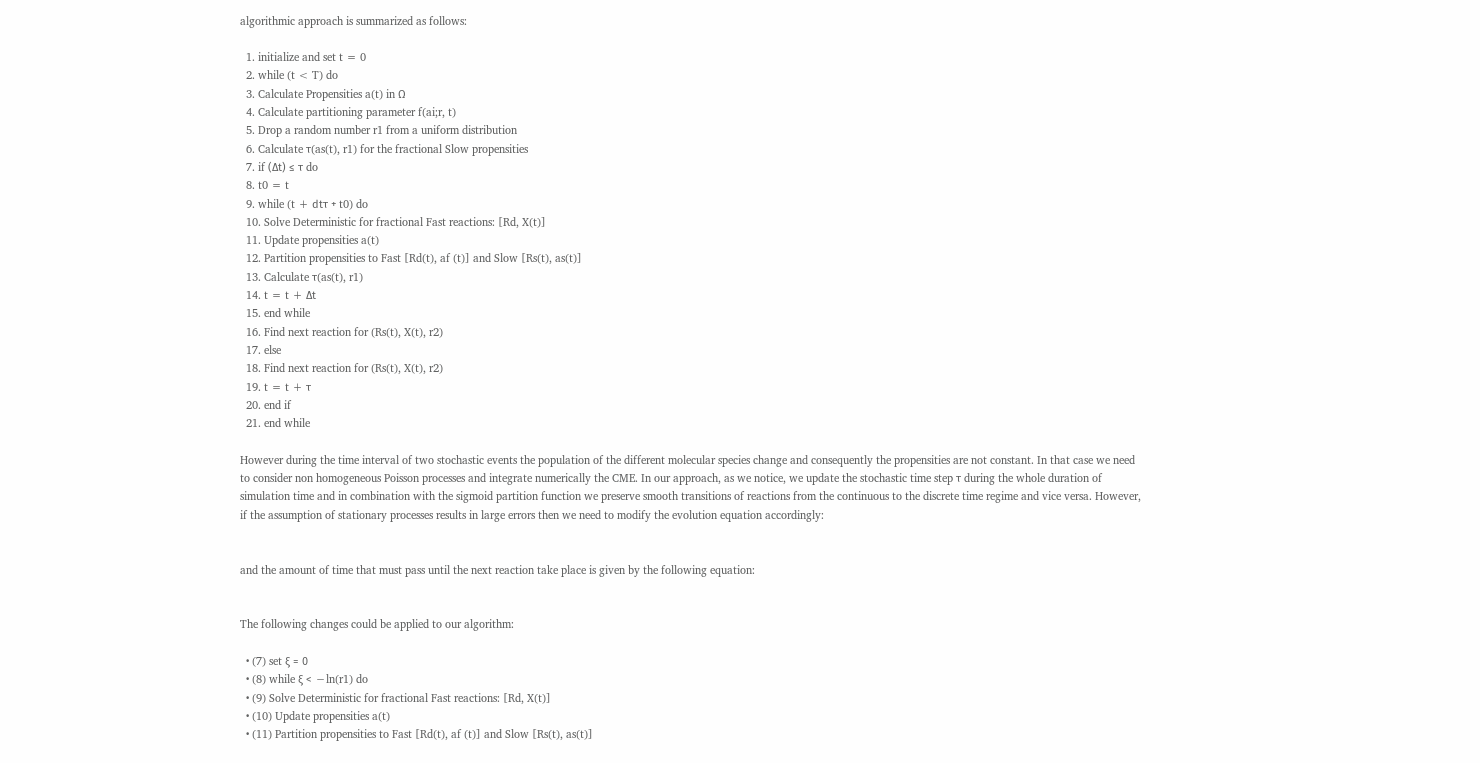algorithmic approach is summarized as follows:

  1. initialize and set t = 0
  2. while (t < T) do
  3. Calculate Propensities a(t) in Ω
  4. Calculate partitioning parameter f(ai;r, t)
  5. Drop a random number r1 from a uniform distribution
  6. Calculate τ(as(t), r1) for the fractional Slow propensities
  7. if (Δt) ≤ τ do
  8. t0 = t
  9. while (t + dtτ + t0) do
  10. Solve Deterministic for fractional Fast reactions: [Rd, X(t)]
  11. Update propensities a(t)
  12. Partition propensities to Fast [Rd(t), af (t)] and Slow [Rs(t), as(t)]
  13. Calculate τ(as(t), r1)
  14. t = t + Δt
  15. end while
  16. Find next reaction for (Rs(t), X(t), r2)
  17. else
  18. Find next reaction for (Rs(t), X(t), r2)
  19. t = t + τ
  20. end if
  21. end while

However during the time interval of two stochastic events the population of the different molecular species change and consequently the propensities are not constant. In that case we need to consider non homogeneous Poisson processes and integrate numerically the CME. In our approach, as we notice, we update the stochastic time step τ during the whole duration of simulation time and in combination with the sigmoid partition function we preserve smooth transitions of reactions from the continuous to the discrete time regime and vice versa. However, if the assumption of stationary processes results in large errors then we need to modify the evolution equation accordingly:


and the amount of time that must pass until the next reaction take place is given by the following equation:


The following changes could be applied to our algorithm:

  • (7) set ξ = 0
  • (8) while ξ < −ln(r1) do
  • (9) Solve Deterministic for fractional Fast reactions: [Rd, X(t)]
  • (10) Update propensities a(t)
  • (11) Partition propensities to Fast [Rd(t), af (t)] and Slow [Rs(t), as(t)]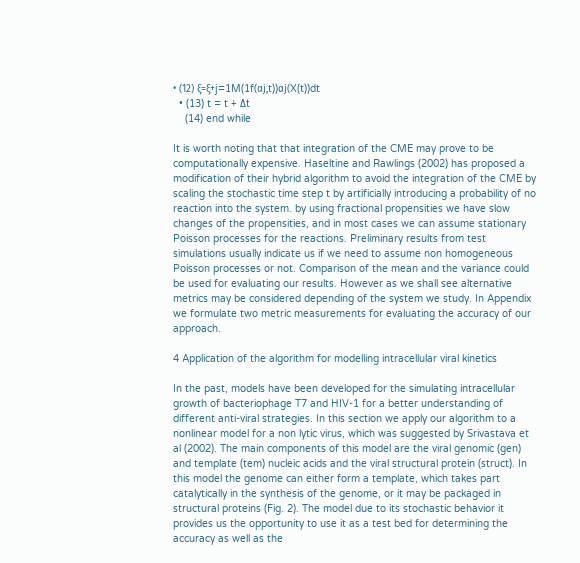• (12) ξ=ξ+j=1M(1f(αj,t))αj(X(t))dt
  • (13) t = t + Δt
    (14) end while

It is worth noting that that integration of the CME may prove to be computationally expensive. Haseltine and Rawlings (2002) has proposed a modification of their hybrid algorithm to avoid the integration of the CME by scaling the stochastic time step t by artificially introducing a probability of no reaction into the system. by using fractional propensities we have slow changes of the propensities, and in most cases we can assume stationary Poisson processes for the reactions. Preliminary results from test simulations usually indicate us if we need to assume non homogeneous Poisson processes or not. Comparison of the mean and the variance could be used for evaluating our results. However as we shall see alternative metrics may be considered depending of the system we study. In Appendix we formulate two metric measurements for evaluating the accuracy of our approach.

4 Application of the algorithm for modelling intracellular viral kinetics

In the past, models have been developed for the simulating intracellular growth of bacteriophage T7 and HIV-1 for a better understanding of different anti-viral strategies. In this section we apply our algorithm to a nonlinear model for a non lytic virus, which was suggested by Srivastava et al (2002). The main components of this model are the viral genomic (gen) and template (tem) nucleic acids and the viral structural protein (struct). In this model the genome can either form a template, which takes part catalytically in the synthesis of the genome, or it may be packaged in structural proteins (Fig. 2). The model due to its stochastic behavior it provides us the opportunity to use it as a test bed for determining the accuracy as well as the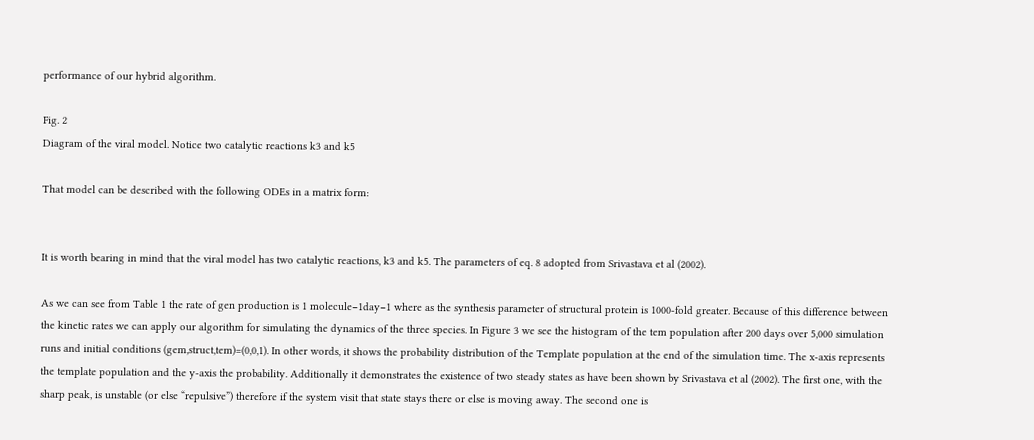performance of our hybrid algorithm.

Fig. 2
Diagram of the viral model. Notice two catalytic reactions k3 and k5

That model can be described with the following ODEs in a matrix form:


It is worth bearing in mind that the viral model has two catalytic reactions, k3 and k5. The parameters of eq. 8 adopted from Srivastava et al (2002).

As we can see from Table 1 the rate of gen production is 1 molecule−1day−1 where as the synthesis parameter of structural protein is 1000-fold greater. Because of this difference between the kinetic rates we can apply our algorithm for simulating the dynamics of the three species. In Figure 3 we see the histogram of the tem population after 200 days over 5,000 simulation runs and initial conditions (gem,struct,tem)=(0,0,1). In other words, it shows the probability distribution of the Template population at the end of the simulation time. The x-axis represents the template population and the y-axis the probability. Additionally it demonstrates the existence of two steady states as have been shown by Srivastava et al (2002). The first one, with the sharp peak, is unstable (or else “repulsive”) therefore if the system visit that state stays there or else is moving away. The second one is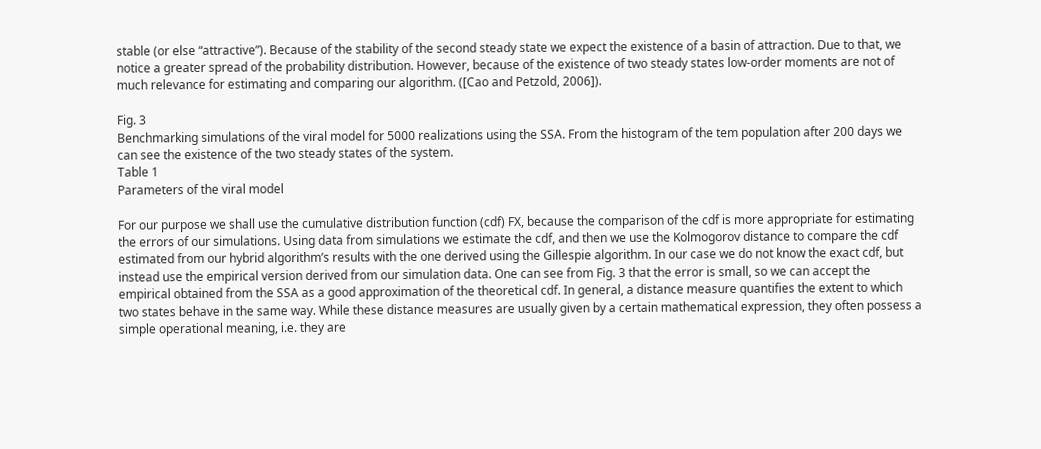stable (or else “attractive”). Because of the stability of the second steady state we expect the existence of a basin of attraction. Due to that, we notice a greater spread of the probability distribution. However, because of the existence of two steady states low-order moments are not of much relevance for estimating and comparing our algorithm. ([Cao and Petzold, 2006]).

Fig. 3
Benchmarking simulations of the viral model for 5000 realizations using the SSA. From the histogram of the tem population after 200 days we can see the existence of the two steady states of the system.
Table 1
Parameters of the viral model

For our purpose we shall use the cumulative distribution function (cdf) FX, because the comparison of the cdf is more appropriate for estimating the errors of our simulations. Using data from simulations we estimate the cdf, and then we use the Kolmogorov distance to compare the cdf estimated from our hybrid algorithm’s results with the one derived using the Gillespie algorithm. In our case we do not know the exact cdf, but instead use the empirical version derived from our simulation data. One can see from Fig. 3 that the error is small, so we can accept the empirical obtained from the SSA as a good approximation of the theoretical cdf. In general, a distance measure quantifies the extent to which two states behave in the same way. While these distance measures are usually given by a certain mathematical expression, they often possess a simple operational meaning, i.e. they are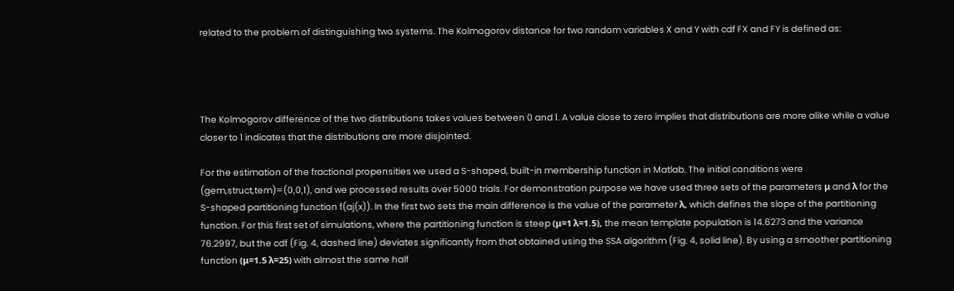related to the problem of distinguishing two systems. The Kolmogorov distance for two random variables X and Y with cdf FX and FY is defined as:




The Kolmogorov difference of the two distributions takes values between 0 and 1. A value close to zero implies that distributions are more alike while a value closer to 1 indicates that the distributions are more disjointed.

For the estimation of the fractional propensities we used a S-shaped, built-in membership function in Matlab. The initial conditions were (gem,struct,tem)=(0,0,1), and we processed results over 5000 trials. For demonstration purpose we have used three sets of the parameters μ and λ for the S-shaped partitioning function f(aj(x)). In the first two sets the main difference is the value of the parameter λ, which defines the slope of the partitioning function. For this first set of simulations, where the partitioning function is steep (μ=1 λ=1.5), the mean template population is 14.6273 and the variance 76.2997, but the cdf (Fig. 4, dashed line) deviates significantly from that obtained using the SSA algorithm (Fig. 4, solid line). By using a smoother partitioning function (μ=1.5 λ=25) with almost the same half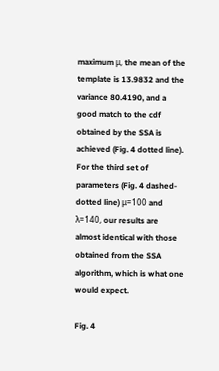maximum μ, the mean of the template is 13.9832 and the variance 80.4190, and a good match to the cdf obtained by the SSA is achieved (Fig. 4 dotted line). For the third set of parameters (Fig. 4 dashed-dotted line) μ=100 and λ=140, our results are almost identical with those obtained from the SSA algorithm, which is what one would expect.

Fig. 4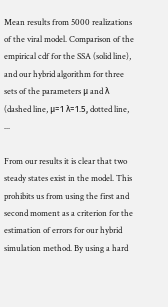Mean results from 5000 realizations of the viral model. Comparison of the empirical cdf for the SSA (solid line), and our hybrid algorithm for three sets of the parameters μ and λ (dashed line, μ=1 λ=1.5, dotted line, ...

From our results it is clear that two steady states exist in the model. This prohibits us from using the first and second moment as a criterion for the estimation of errors for our hybrid simulation method. By using a hard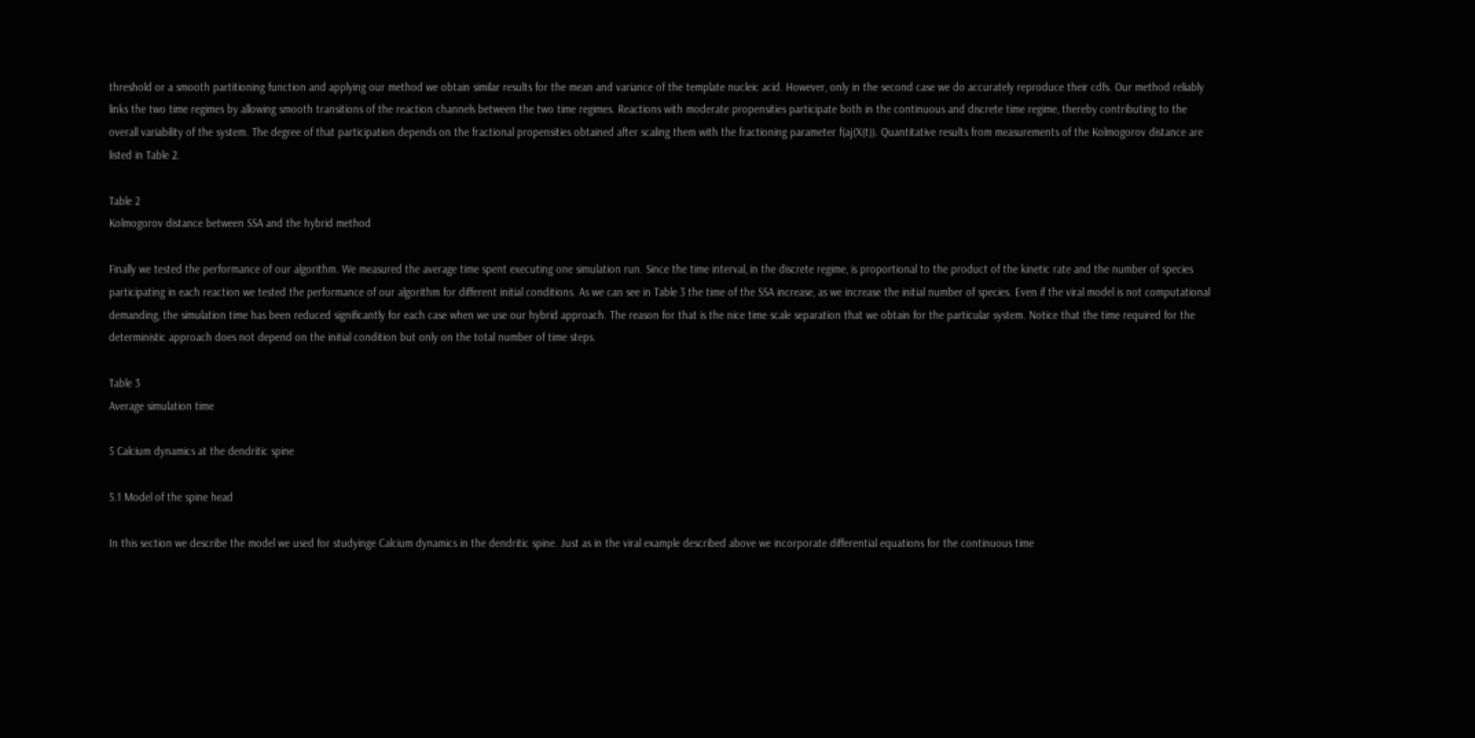threshold or a smooth partitioning function and applying our method we obtain similar results for the mean and variance of the template nucleic acid. However, only in the second case we do accurately reproduce their cdfs. Our method reliably links the two time regimes by allowing smooth transitions of the reaction channels between the two time regimes. Reactions with moderate propensities participate both in the continuous and discrete time regime, thereby contributing to the overall variability of the system. The degree of that participation depends on the fractional propensities obtained after scaling them with the fractioning parameter f(aj(X(t)). Quantitative results from measurements of the Kolmogorov distance are listed in Table 2.

Table 2
Kolmogorov distance between SSA and the hybrid method

Finally we tested the performance of our algorithm. We measured the average time spent executing one simulation run. Since the time interval, in the discrete regime, is proportional to the product of the kinetic rate and the number of species participating in each reaction we tested the performance of our algorithm for different initial conditions. As we can see in Table 3 the time of the SSA increase, as we increase the initial number of species. Even if the viral model is not computational demanding, the simulation time has been reduced significantly for each case when we use our hybrid approach. The reason for that is the nice time scale separation that we obtain for the particular system. Notice that the time required for the deterministic approach does not depend on the initial condition but only on the total number of time steps.

Table 3
Average simulation time

5 Calcium dynamics at the dendritic spine

5.1 Model of the spine head

In this section we describe the model we used for studyinge Calcium dynamics in the dendritic spine. Just as in the viral example described above we incorporate differential equations for the continuous time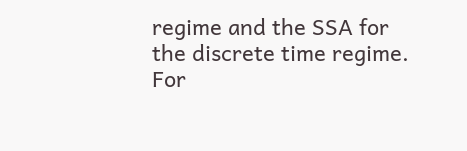regime and the SSA for the discrete time regime. For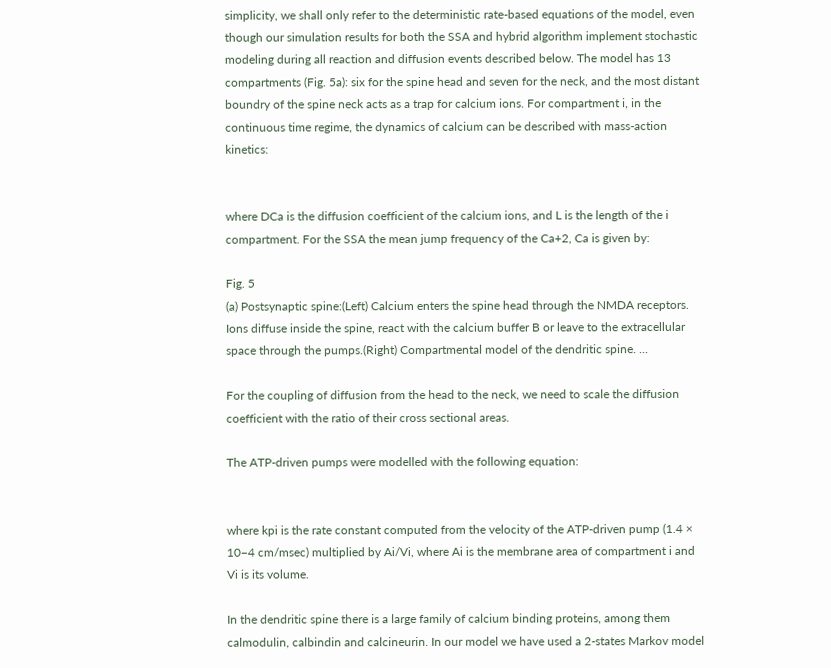simplicity, we shall only refer to the deterministic rate-based equations of the model, even though our simulation results for both the SSA and hybrid algorithm implement stochastic modeling during all reaction and diffusion events described below. The model has 13 compartments (Fig. 5a): six for the spine head and seven for the neck, and the most distant boundry of the spine neck acts as a trap for calcium ions. For compartment i, in the continuous time regime, the dynamics of calcium can be described with mass-action kinetics:


where DCa is the diffusion coefficient of the calcium ions, and L is the length of the i compartment. For the SSA the mean jump frequency of the Ca+2, Ca is given by:

Fig. 5
(a) Postsynaptic spine:(Left) Calcium enters the spine head through the NMDA receptors. Ions diffuse inside the spine, react with the calcium buffer B or leave to the extracellular space through the pumps.(Right) Compartmental model of the dendritic spine. ...

For the coupling of diffusion from the head to the neck, we need to scale the diffusion coefficient with the ratio of their cross sectional areas.

The ATP-driven pumps were modelled with the following equation:


where kpi is the rate constant computed from the velocity of the ATP-driven pump (1.4 × 10−4 cm/msec) multiplied by Ai/Vi, where Ai is the membrane area of compartment i and Vi is its volume.

In the dendritic spine there is a large family of calcium binding proteins, among them calmodulin, calbindin and calcineurin. In our model we have used a 2-states Markov model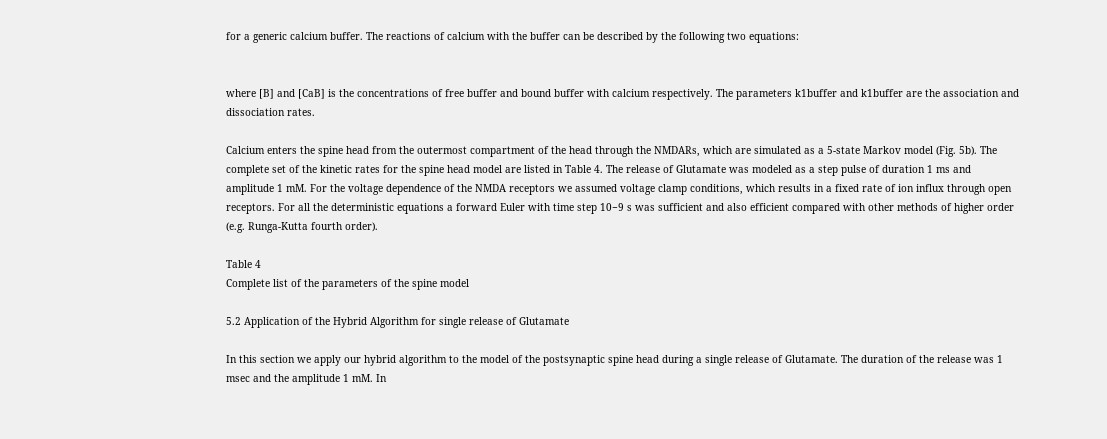for a generic calcium buffer. The reactions of calcium with the buffer can be described by the following two equations:


where [B] and [CaB] is the concentrations of free buffer and bound buffer with calcium respectively. The parameters k1buffer and k1buffer are the association and dissociation rates.

Calcium enters the spine head from the outermost compartment of the head through the NMDARs, which are simulated as a 5-state Markov model (Fig. 5b). The complete set of the kinetic rates for the spine head model are listed in Table 4. The release of Glutamate was modeled as a step pulse of duration 1 ms and amplitude 1 mM. For the voltage dependence of the NMDA receptors we assumed voltage clamp conditions, which results in a fixed rate of ion influx through open receptors. For all the deterministic equations a forward Euler with time step 10−9 s was sufficient and also efficient compared with other methods of higher order (e.g. Runga-Kutta fourth order).

Table 4
Complete list of the parameters of the spine model

5.2 Application of the Hybrid Algorithm for single release of Glutamate

In this section we apply our hybrid algorithm to the model of the postsynaptic spine head during a single release of Glutamate. The duration of the release was 1 msec and the amplitude 1 mM. In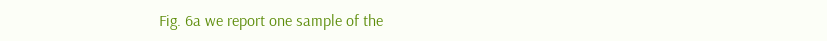Fig. 6a we report one sample of the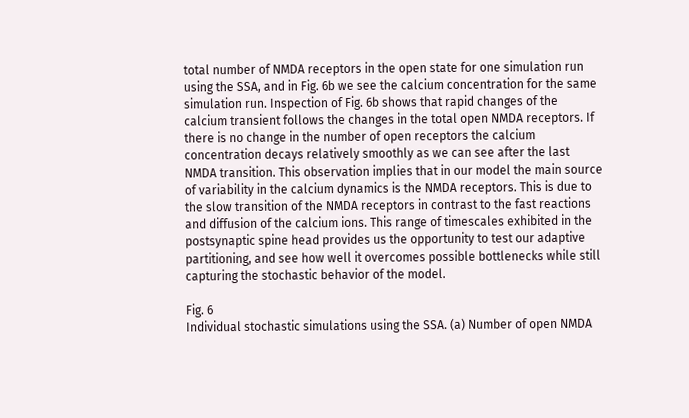total number of NMDA receptors in the open state for one simulation run using the SSA, and in Fig. 6b we see the calcium concentration for the same simulation run. Inspection of Fig. 6b shows that rapid changes of the calcium transient follows the changes in the total open NMDA receptors. If there is no change in the number of open receptors the calcium concentration decays relatively smoothly as we can see after the last NMDA transition. This observation implies that in our model the main source of variability in the calcium dynamics is the NMDA receptors. This is due to the slow transition of the NMDA receptors in contrast to the fast reactions and diffusion of the calcium ions. This range of timescales exhibited in the postsynaptic spine head provides us the opportunity to test our adaptive partitioning, and see how well it overcomes possible bottlenecks while still capturing the stochastic behavior of the model.

Fig. 6
Individual stochastic simulations using the SSA. (a) Number of open NMDA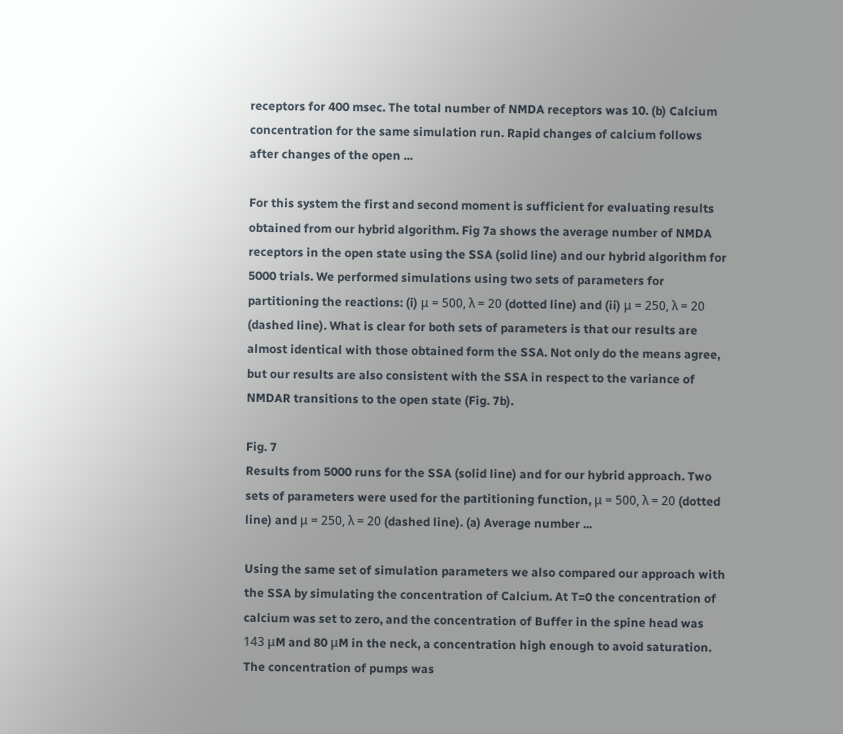receptors for 400 msec. The total number of NMDA receptors was 10. (b) Calcium concentration for the same simulation run. Rapid changes of calcium follows after changes of the open ...

For this system the first and second moment is sufficient for evaluating results obtained from our hybrid algorithm. Fig 7a shows the average number of NMDA receptors in the open state using the SSA (solid line) and our hybrid algorithm for 5000 trials. We performed simulations using two sets of parameters for partitioning the reactions: (i) μ = 500, λ = 20 (dotted line) and (ii) μ = 250, λ = 20 (dashed line). What is clear for both sets of parameters is that our results are almost identical with those obtained form the SSA. Not only do the means agree, but our results are also consistent with the SSA in respect to the variance of NMDAR transitions to the open state (Fig. 7b).

Fig. 7
Results from 5000 runs for the SSA (solid line) and for our hybrid approach. Two sets of parameters were used for the partitioning function, μ = 500, λ = 20 (dotted line) and μ = 250, λ = 20 (dashed line). (a) Average number ...

Using the same set of simulation parameters we also compared our approach with the SSA by simulating the concentration of Calcium. At T=0 the concentration of calcium was set to zero, and the concentration of Buffer in the spine head was 143 μM and 80 μM in the neck, a concentration high enough to avoid saturation. The concentration of pumps was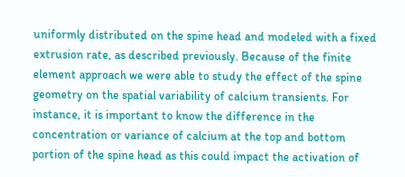uniformly distributed on the spine head and modeled with a fixed extrusion rate, as described previously. Because of the finite element approach we were able to study the effect of the spine geometry on the spatial variability of calcium transients. For instance, it is important to know the difference in the concentration or variance of calcium at the top and bottom portion of the spine head as this could impact the activation of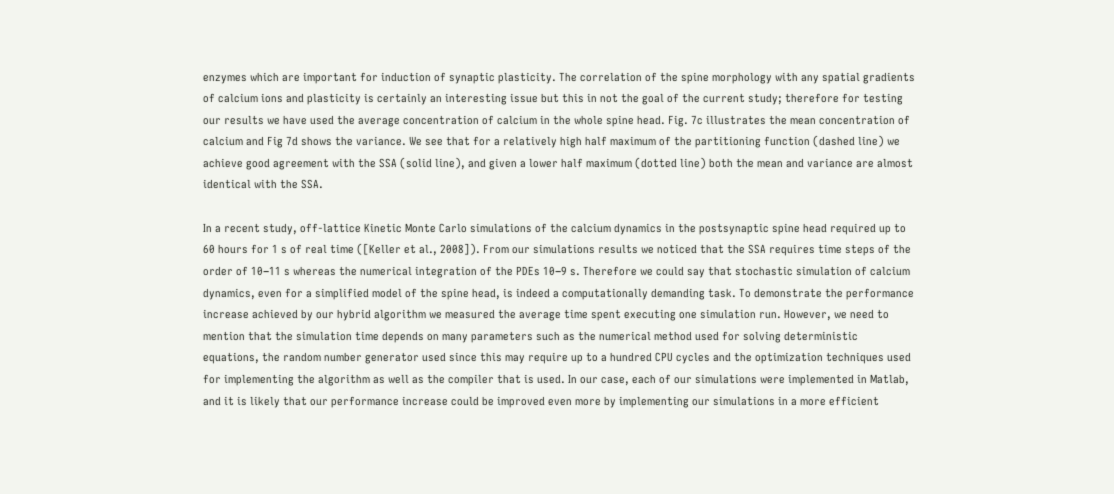enzymes which are important for induction of synaptic plasticity. The correlation of the spine morphology with any spatial gradients of calcium ions and plasticity is certainly an interesting issue but this in not the goal of the current study; therefore for testing our results we have used the average concentration of calcium in the whole spine head. Fig. 7c illustrates the mean concentration of calcium and Fig 7d shows the variance. We see that for a relatively high half maximum of the partitioning function (dashed line) we achieve good agreement with the SSA (solid line), and given a lower half maximum (dotted line) both the mean and variance are almost identical with the SSA.

In a recent study, off-lattice Kinetic Monte Carlo simulations of the calcium dynamics in the postsynaptic spine head required up to 60 hours for 1 s of real time ([Keller et al., 2008]). From our simulations results we noticed that the SSA requires time steps of the order of 10−11 s whereas the numerical integration of the PDEs 10−9 s. Therefore we could say that stochastic simulation of calcium dynamics, even for a simplified model of the spine head, is indeed a computationally demanding task. To demonstrate the performance increase achieved by our hybrid algorithm we measured the average time spent executing one simulation run. However, we need to mention that the simulation time depends on many parameters such as the numerical method used for solving deterministic equations, the random number generator used since this may require up to a hundred CPU cycles and the optimization techniques used for implementing the algorithm as well as the compiler that is used. In our case, each of our simulations were implemented in Matlab, and it is likely that our performance increase could be improved even more by implementing our simulations in a more efficient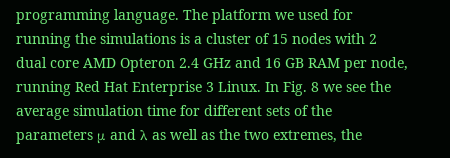programming language. The platform we used for running the simulations is a cluster of 15 nodes with 2 dual core AMD Opteron 2.4 GHz and 16 GB RAM per node, running Red Hat Enterprise 3 Linux. In Fig. 8 we see the average simulation time for different sets of the parameters μ and λ as well as the two extremes, the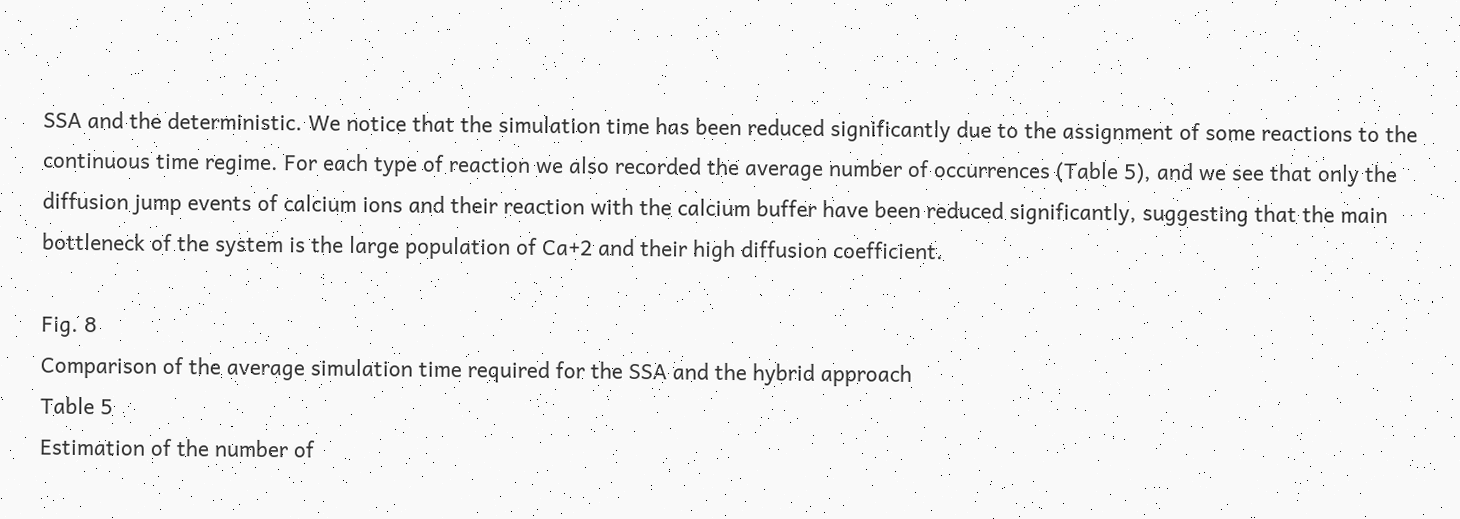SSA and the deterministic. We notice that the simulation time has been reduced significantly due to the assignment of some reactions to the continuous time regime. For each type of reaction we also recorded the average number of occurrences (Table 5), and we see that only the diffusion jump events of calcium ions and their reaction with the calcium buffer have been reduced significantly, suggesting that the main bottleneck of the system is the large population of Ca+2 and their high diffusion coefficient.

Fig. 8
Comparison of the average simulation time required for the SSA and the hybrid approach
Table 5
Estimation of the number of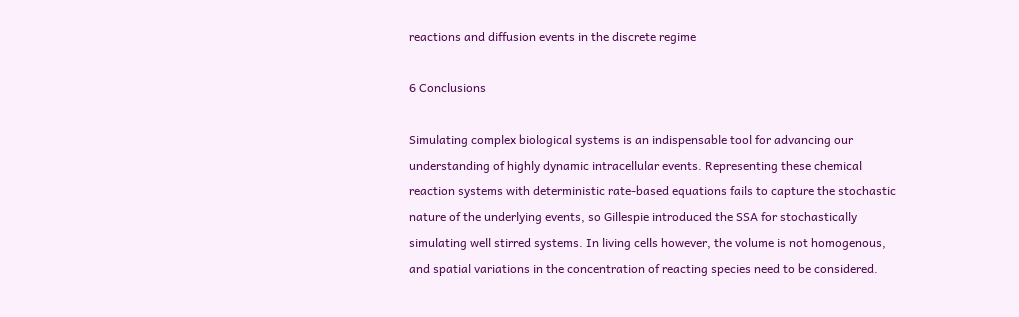reactions and diffusion events in the discrete regime

6 Conclusions

Simulating complex biological systems is an indispensable tool for advancing our understanding of highly dynamic intracellular events. Representing these chemical reaction systems with deterministic rate-based equations fails to capture the stochastic nature of the underlying events, so Gillespie introduced the SSA for stochastically simulating well stirred systems. In living cells however, the volume is not homogenous, and spatial variations in the concentration of reacting species need to be considered.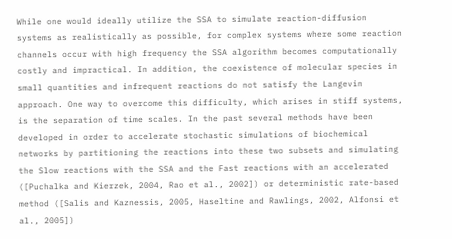While one would ideally utilize the SSA to simulate reaction-diffusion systems as realistically as possible, for complex systems where some reaction channels occur with high frequency the SSA algorithm becomes computationally costly and impractical. In addition, the coexistence of molecular species in small quantities and infrequent reactions do not satisfy the Langevin approach. One way to overcome this difficulty, which arises in stiff systems, is the separation of time scales. In the past several methods have been developed in order to accelerate stochastic simulations of biochemical networks by partitioning the reactions into these two subsets and simulating the Slow reactions with the SSA and the Fast reactions with an accelerated ([Puchalka and Kierzek, 2004, Rao et al., 2002]) or deterministic rate-based method ([Salis and Kaznessis, 2005, Haseltine and Rawlings, 2002, Alfonsi et al., 2005])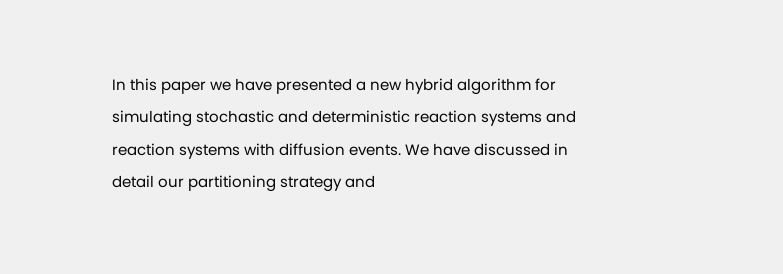In this paper we have presented a new hybrid algorithm for simulating stochastic and deterministic reaction systems and reaction systems with diffusion events. We have discussed in detail our partitioning strategy and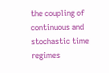the coupling of continuous and stochastic time regimes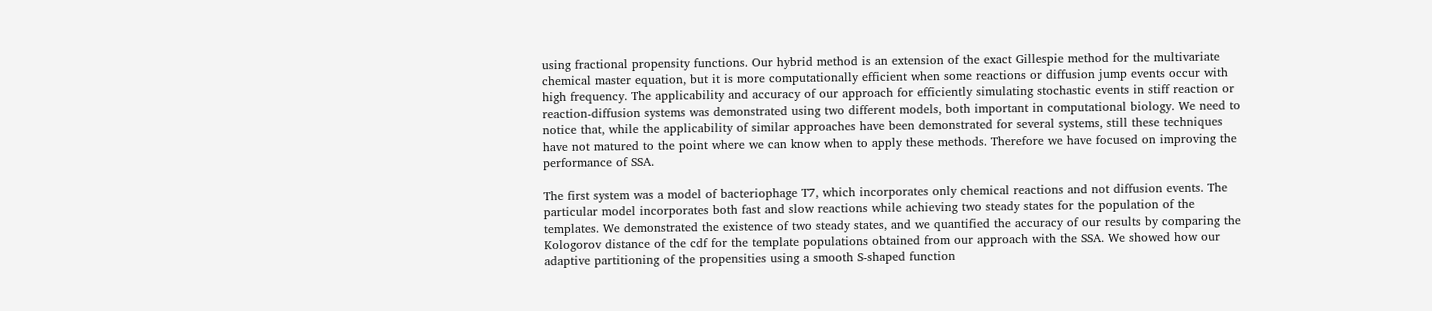using fractional propensity functions. Our hybrid method is an extension of the exact Gillespie method for the multivariate chemical master equation, but it is more computationally efficient when some reactions or diffusion jump events occur with high frequency. The applicability and accuracy of our approach for efficiently simulating stochastic events in stiff reaction or reaction-diffusion systems was demonstrated using two different models, both important in computational biology. We need to notice that, while the applicability of similar approaches have been demonstrated for several systems, still these techniques have not matured to the point where we can know when to apply these methods. Therefore we have focused on improving the performance of SSA.

The first system was a model of bacteriophage T7, which incorporates only chemical reactions and not diffusion events. The particular model incorporates both fast and slow reactions while achieving two steady states for the population of the templates. We demonstrated the existence of two steady states, and we quantified the accuracy of our results by comparing the Kologorov distance of the cdf for the template populations obtained from our approach with the SSA. We showed how our adaptive partitioning of the propensities using a smooth S-shaped function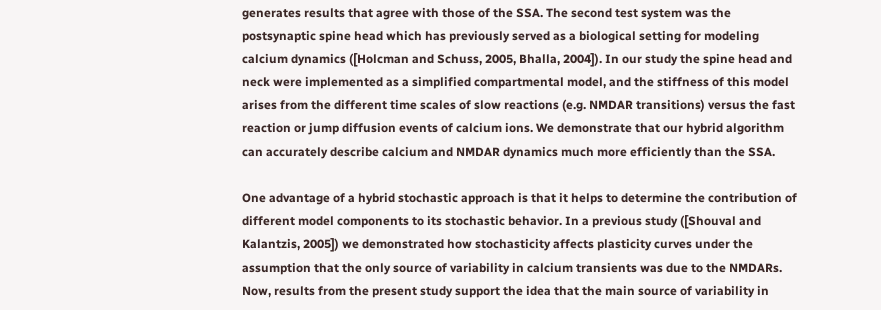generates results that agree with those of the SSA. The second test system was the postsynaptic spine head which has previously served as a biological setting for modeling calcium dynamics ([Holcman and Schuss, 2005, Bhalla, 2004]). In our study the spine head and neck were implemented as a simplified compartmental model, and the stiffness of this model arises from the different time scales of slow reactions (e.g. NMDAR transitions) versus the fast reaction or jump diffusion events of calcium ions. We demonstrate that our hybrid algorithm can accurately describe calcium and NMDAR dynamics much more efficiently than the SSA.

One advantage of a hybrid stochastic approach is that it helps to determine the contribution of different model components to its stochastic behavior. In a previous study ([Shouval and Kalantzis, 2005]) we demonstrated how stochasticity affects plasticity curves under the assumption that the only source of variability in calcium transients was due to the NMDARs. Now, results from the present study support the idea that the main source of variability in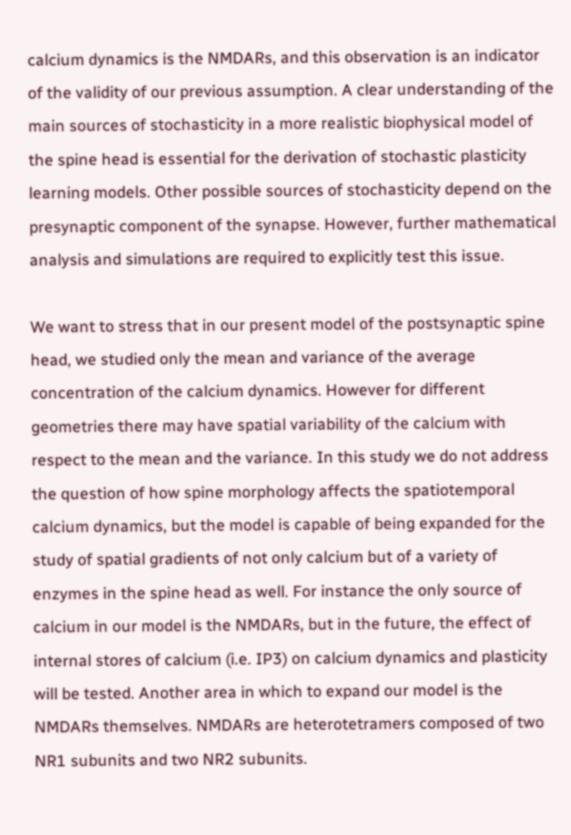calcium dynamics is the NMDARs, and this observation is an indicator of the validity of our previous assumption. A clear understanding of the main sources of stochasticity in a more realistic biophysical model of the spine head is essential for the derivation of stochastic plasticity learning models. Other possible sources of stochasticity depend on the presynaptic component of the synapse. However, further mathematical analysis and simulations are required to explicitly test this issue.

We want to stress that in our present model of the postsynaptic spine head, we studied only the mean and variance of the average concentration of the calcium dynamics. However for different geometries there may have spatial variability of the calcium with respect to the mean and the variance. In this study we do not address the question of how spine morphology affects the spatiotemporal calcium dynamics, but the model is capable of being expanded for the study of spatial gradients of not only calcium but of a variety of enzymes in the spine head as well. For instance the only source of calcium in our model is the NMDARs, but in the future, the effect of internal stores of calcium (i.e. IP3) on calcium dynamics and plasticity will be tested. Another area in which to expand our model is the NMDARs themselves. NMDARs are heterotetramers composed of two NR1 subunits and two NR2 subunits.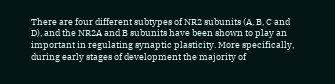There are four different subtypes of NR2 subunits (A, B, C and D), and the NR2A and B subunits have been shown to play an important in regulating synaptic plasticity. More specifically, during early stages of development the majority of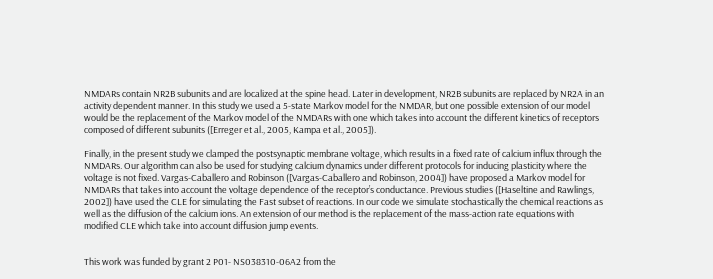NMDARs contain NR2B subunits and are localized at the spine head. Later in development, NR2B subunits are replaced by NR2A in an activity dependent manner. In this study we used a 5-state Markov model for the NMDAR, but one possible extension of our model would be the replacement of the Markov model of the NMDARs with one which takes into account the different kinetics of receptors composed of different subunits ([Erreger et al., 2005, Kampa et al., 2005]).

Finally, in the present study we clamped the postsynaptic membrane voltage, which results in a fixed rate of calcium influx through the NMDARs. Our algorithm can also be used for studying calcium dynamics under different protocols for inducing plasticity where the voltage is not fixed. Vargas-Caballero and Robinson ([Vargas-Caballero and Robinson, 2004]) have proposed a Markov model for NMDARs that takes into account the voltage dependence of the receptor’s conductance. Previous studies ([Haseltine and Rawlings, 2002]) have used the CLE for simulating the Fast subset of reactions. In our code we simulate stochastically the chemical reactions as well as the diffusion of the calcium ions. An extension of our method is the replacement of the mass-action rate equations with modified CLE which take into account diffusion jump events.


This work was funded by grant 2 P01- NS038310-06A2 from the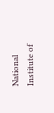National Institute of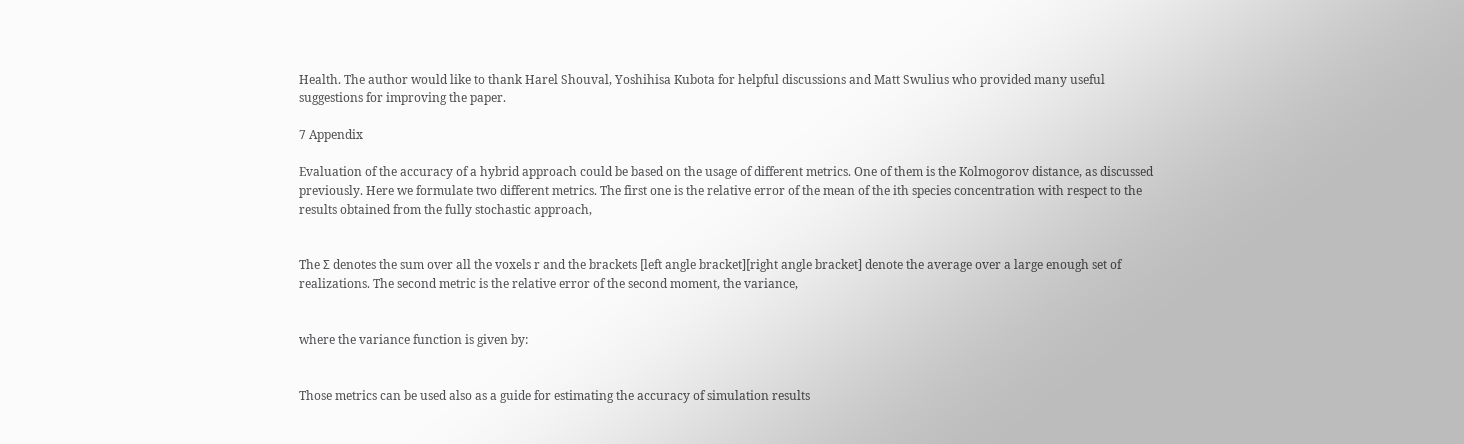Health. The author would like to thank Harel Shouval, Yoshihisa Kubota for helpful discussions and Matt Swulius who provided many useful suggestions for improving the paper.

7 Appendix

Evaluation of the accuracy of a hybrid approach could be based on the usage of different metrics. One of them is the Kolmogorov distance, as discussed previously. Here we formulate two different metrics. The first one is the relative error of the mean of the ith species concentration with respect to the results obtained from the fully stochastic approach,


The Σ denotes the sum over all the voxels r and the brackets [left angle bracket][right angle bracket] denote the average over a large enough set of realizations. The second metric is the relative error of the second moment, the variance,


where the variance function is given by:


Those metrics can be used also as a guide for estimating the accuracy of simulation results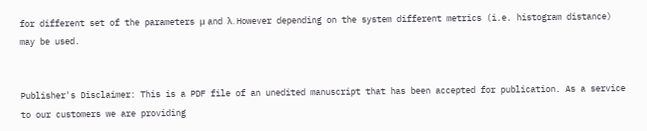for different set of the parameters μ and λ. However depending on the system different metrics (i.e. histogram distance) may be used.


Publisher's Disclaimer: This is a PDF file of an unedited manuscript that has been accepted for publication. As a service to our customers we are providing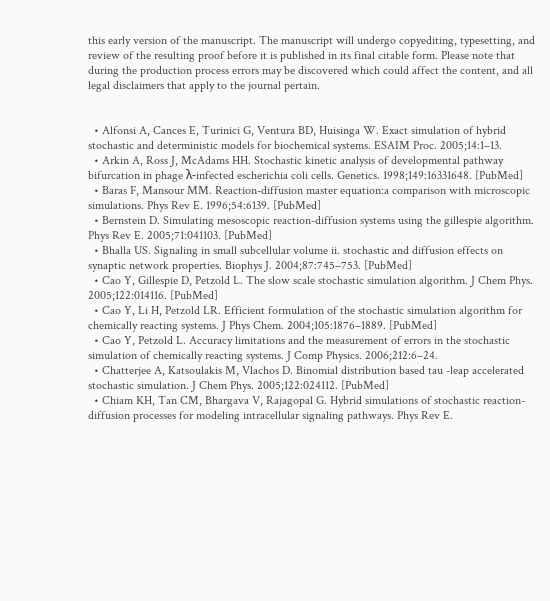this early version of the manuscript. The manuscript will undergo copyediting, typesetting, and review of the resulting proof before it is published in its final citable form. Please note that during the production process errors may be discovered which could affect the content, and all legal disclaimers that apply to the journal pertain.


  • Alfonsi A, Cances E, Turinici G, Ventura BD, Huisinga W. Exact simulation of hybrid stochastic and deterministic models for biochemical systems. ESAIM Proc. 2005;14:1–13.
  • Arkin A, Ross J, McAdams HH. Stochastic kinetic analysis of developmental pathway bifurcation in phage λ-infected escherichia coli cells. Genetics. 1998;149:16331648. [PubMed]
  • Baras F, Mansour MM. Reaction-diffusion master equation:a comparison with microscopic simulations. Phys Rev E. 1996;54:6139. [PubMed]
  • Bernstein D. Simulating mesoscopic reaction-diffusion systems using the gillespie algorithm. Phys Rev E. 2005;71:041103. [PubMed]
  • Bhalla US. Signaling in small subcellular volume ii. stochastic and diffusion effects on synaptic network properties. Biophys J. 2004;87:745–753. [PubMed]
  • Cao Y, Gillespie D, Petzold L. The slow scale stochastic simulation algorithm. J Chem Phys. 2005;122:014116. [PubMed]
  • Cao Y, Li H, Petzold LR. Efficient formulation of the stochastic simulation algorithm for chemically reacting systems. J Phys Chem. 2004;105:1876–1889. [PubMed]
  • Cao Y, Petzold L. Accuracy limitations and the measurement of errors in the stochastic simulation of chemically reacting systems. J Comp Physics. 2006;212:6–24.
  • Chatterjee A, Katsoulakis M, Vlachos D. Binomial distribution based tau -leap accelerated stochastic simulation. J Chem Phys. 2005;122:024112. [PubMed]
  • Chiam KH, Tan CM, Bhargava V, Rajagopal G. Hybrid simulations of stochastic reaction-diffusion processes for modeling intracellular signaling pathways. Phys Rev E.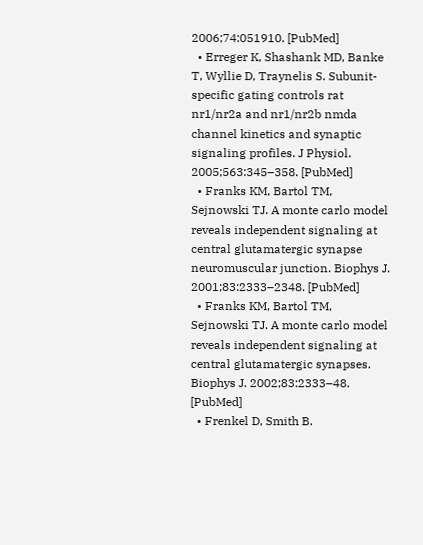2006;74:051910. [PubMed]
  • Erreger K, Shashank MD, Banke T, Wyllie D, Traynelis S. Subunit-specific gating controls rat nr1/nr2a and nr1/nr2b nmda channel kinetics and synaptic signaling profiles. J Physiol. 2005;563:345–358. [PubMed]
  • Franks KM, Bartol TM, Sejnowski TJ. A monte carlo model reveals independent signaling at central glutamatergic synapse neuromuscular junction. Biophys J. 2001;83:2333–2348. [PubMed]
  • Franks KM, Bartol TM, Sejnowski TJ. A monte carlo model reveals independent signaling at central glutamatergic synapses. Biophys J. 2002;83:2333–48. [PubMed]
  • Frenkel D, Smith B.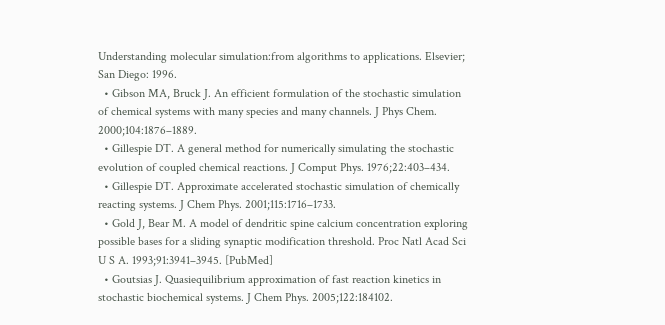Understanding molecular simulation:from algorithms to applications. Elsevier; San Diego: 1996.
  • Gibson MA, Bruck J. An efficient formulation of the stochastic simulation of chemical systems with many species and many channels. J Phys Chem. 2000;104:1876–1889.
  • Gillespie DT. A general method for numerically simulating the stochastic evolution of coupled chemical reactions. J Comput Phys. 1976;22:403–434.
  • Gillespie DT. Approximate accelerated stochastic simulation of chemically reacting systems. J Chem Phys. 2001;115:1716–1733.
  • Gold J, Bear M. A model of dendritic spine calcium concentration exploring possible bases for a sliding synaptic modification threshold. Proc Natl Acad Sci U S A. 1993;91:3941–3945. [PubMed]
  • Goutsias J. Quasiequilibrium approximation of fast reaction kinetics in stochastic biochemical systems. J Chem Phys. 2005;122:184102.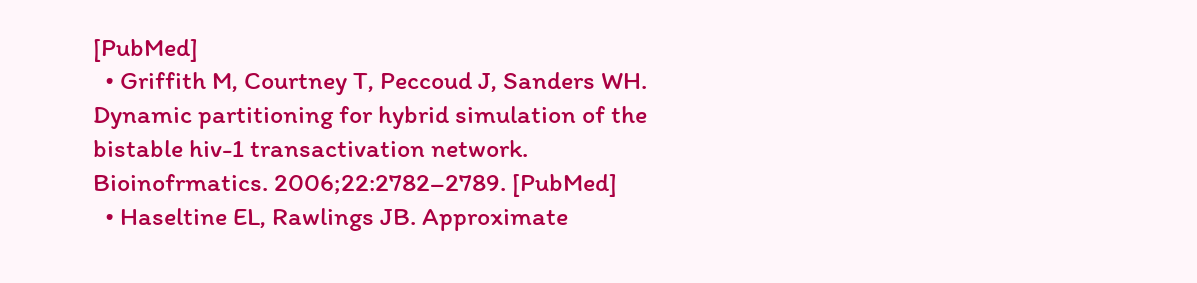[PubMed]
  • Griffith M, Courtney T, Peccoud J, Sanders WH. Dynamic partitioning for hybrid simulation of the bistable hiv-1 transactivation network. Bioinofrmatics. 2006;22:2782–2789. [PubMed]
  • Haseltine EL, Rawlings JB. Approximate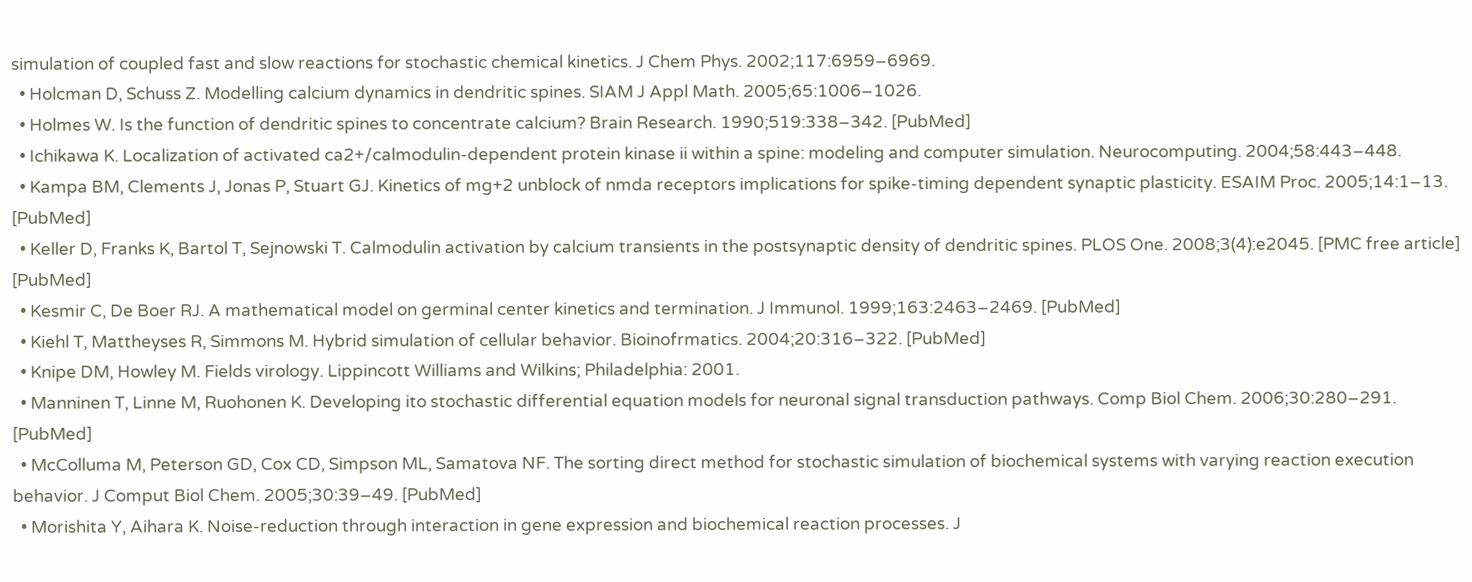simulation of coupled fast and slow reactions for stochastic chemical kinetics. J Chem Phys. 2002;117:6959–6969.
  • Holcman D, Schuss Z. Modelling calcium dynamics in dendritic spines. SIAM J Appl Math. 2005;65:1006–1026.
  • Holmes W. Is the function of dendritic spines to concentrate calcium? Brain Research. 1990;519:338–342. [PubMed]
  • Ichikawa K. Localization of activated ca2+/calmodulin-dependent protein kinase ii within a spine: modeling and computer simulation. Neurocomputing. 2004;58:443–448.
  • Kampa BM, Clements J, Jonas P, Stuart GJ. Kinetics of mg+2 unblock of nmda receptors implications for spike-timing dependent synaptic plasticity. ESAIM Proc. 2005;14:1–13. [PubMed]
  • Keller D, Franks K, Bartol T, Sejnowski T. Calmodulin activation by calcium transients in the postsynaptic density of dendritic spines. PLOS One. 2008;3(4):e2045. [PMC free article] [PubMed]
  • Kesmir C, De Boer RJ. A mathematical model on germinal center kinetics and termination. J Immunol. 1999;163:2463–2469. [PubMed]
  • Kiehl T, Mattheyses R, Simmons M. Hybrid simulation of cellular behavior. Bioinofrmatics. 2004;20:316–322. [PubMed]
  • Knipe DM, Howley M. Fields virology. Lippincott Williams and Wilkins; Philadelphia: 2001.
  • Manninen T, Linne M, Ruohonen K. Developing ito stochastic differential equation models for neuronal signal transduction pathways. Comp Biol Chem. 2006;30:280–291. [PubMed]
  • McColluma M, Peterson GD, Cox CD, Simpson ML, Samatova NF. The sorting direct method for stochastic simulation of biochemical systems with varying reaction execution behavior. J Comput Biol Chem. 2005;30:39–49. [PubMed]
  • Morishita Y, Aihara K. Noise-reduction through interaction in gene expression and biochemical reaction processes. J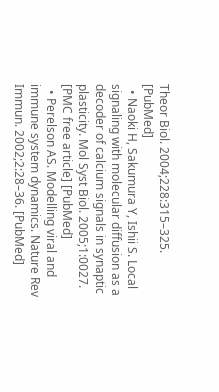Theor Biol. 2004;228:315–325. [PubMed]
  • Naoki H, Sakumura Y, Ishii S. Local signaling with molecular diffusion as a decoder of calcium signals in synaptic plasticity. Mol Syst Biol. 2005;1:0027. [PMC free article] [PubMed]
  • Perelson AS. Modelling viral and immune system dynamics. Nature Rev Immun. 2002;2:28–36. [PubMed]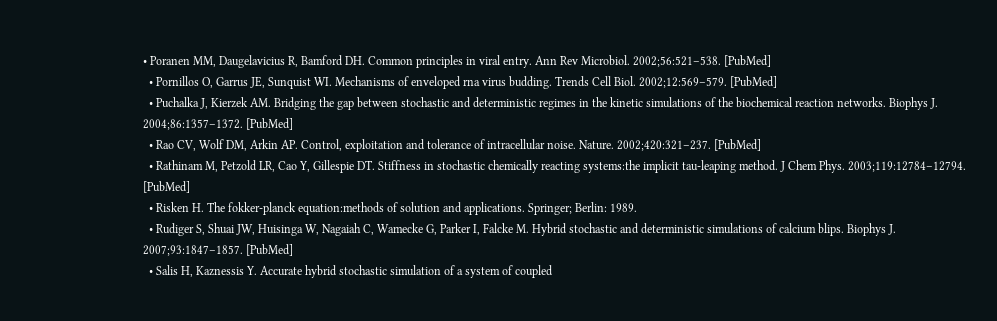• Poranen MM, Daugelavicius R, Bamford DH. Common principles in viral entry. Ann Rev Microbiol. 2002;56:521–538. [PubMed]
  • Pornillos O, Garrus JE, Sunquist WI. Mechanisms of enveloped rna virus budding. Trends Cell Biol. 2002;12:569–579. [PubMed]
  • Puchalka J, Kierzek AM. Bridging the gap between stochastic and deterministic regimes in the kinetic simulations of the biochemical reaction networks. Biophys J. 2004;86:1357–1372. [PubMed]
  • Rao CV, Wolf DM, Arkin AP. Control, exploitation and tolerance of intracellular noise. Nature. 2002;420:321–237. [PubMed]
  • Rathinam M, Petzold LR, Cao Y, Gillespie DT. Stiffness in stochastic chemically reacting systems:the implicit tau-leaping method. J Chem Phys. 2003;119:12784–12794. [PubMed]
  • Risken H. The fokker-planck equation:methods of solution and applications. Springer; Berlin: 1989.
  • Rudiger S, Shuai JW, Huisinga W, Nagaiah C, Wamecke G, Parker I, Falcke M. Hybrid stochastic and deterministic simulations of calcium blips. Biophys J. 2007;93:1847–1857. [PubMed]
  • Salis H, Kaznessis Y. Accurate hybrid stochastic simulation of a system of coupled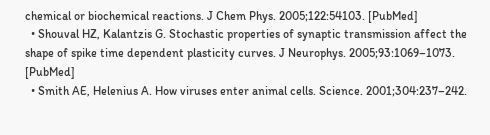chemical or biochemical reactions. J Chem Phys. 2005;122:54103. [PubMed]
  • Shouval HZ, Kalantzis G. Stochastic properties of synaptic transmission affect the shape of spike time dependent plasticity curves. J Neurophys. 2005;93:1069–1073. [PubMed]
  • Smith AE, Helenius A. How viruses enter animal cells. Science. 2001;304:237–242.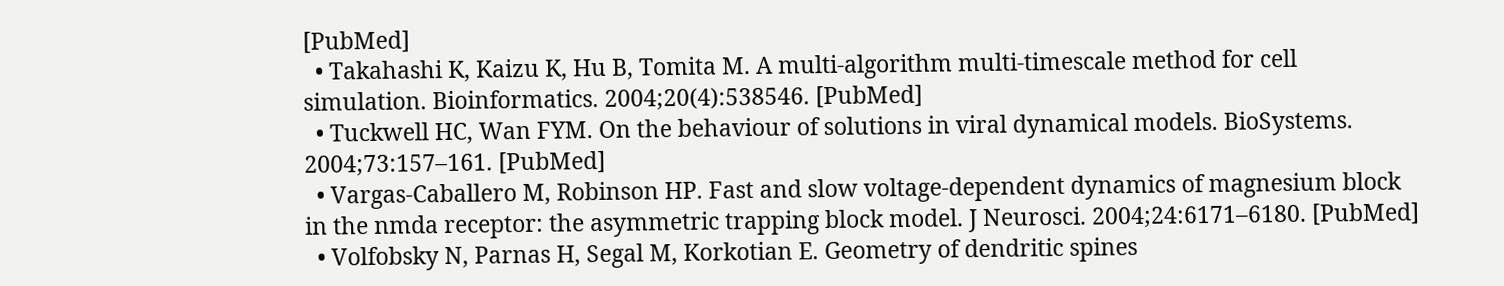[PubMed]
  • Takahashi K, Kaizu K, Hu B, Tomita M. A multi-algorithm multi-timescale method for cell simulation. Bioinformatics. 2004;20(4):538546. [PubMed]
  • Tuckwell HC, Wan FYM. On the behaviour of solutions in viral dynamical models. BioSystems. 2004;73:157–161. [PubMed]
  • Vargas-Caballero M, Robinson HP. Fast and slow voltage-dependent dynamics of magnesium block in the nmda receptor: the asymmetric trapping block model. J Neurosci. 2004;24:6171–6180. [PubMed]
  • Volfobsky N, Parnas H, Segal M, Korkotian E. Geometry of dendritic spines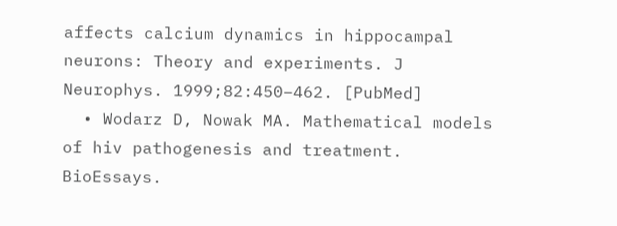affects calcium dynamics in hippocampal neurons: Theory and experiments. J Neurophys. 1999;82:450–462. [PubMed]
  • Wodarz D, Nowak MA. Mathematical models of hiv pathogenesis and treatment. BioEssays.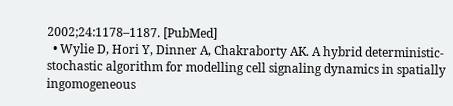2002;24:1178–1187. [PubMed]
  • Wylie D, Hori Y, Dinner A, Chakraborty AK. A hybrid deterministic-stochastic algorithm for modelling cell signaling dynamics in spatially ingomogeneous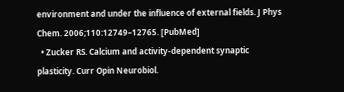environment and under the influence of external fields. J Phys Chem. 2006;110:12749–12765. [PubMed]
  • Zucker RS. Calcium and activity-dependent synaptic plasticity. Curr Opin Neurobiol.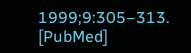1999;9:305–313. [PubMed]